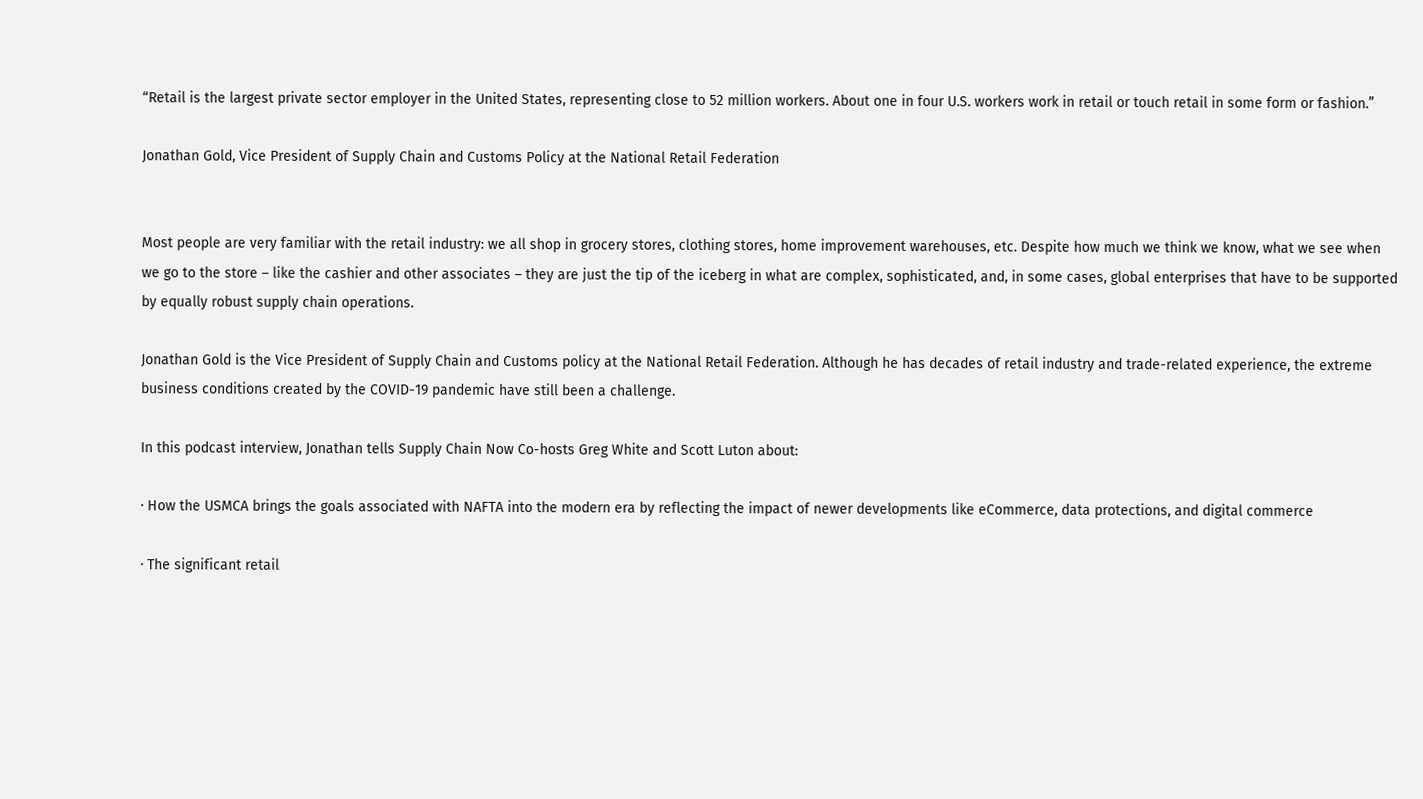“Retail is the largest private sector employer in the United States, representing close to 52 million workers. About one in four U.S. workers work in retail or touch retail in some form or fashion.”

Jonathan Gold, Vice President of Supply Chain and Customs Policy at the National Retail Federation


Most people are very familiar with the retail industry: we all shop in grocery stores, clothing stores, home improvement warehouses, etc. Despite how much we think we know, what we see when we go to the store – like the cashier and other associates – they are just the tip of the iceberg in what are complex, sophisticated, and, in some cases, global enterprises that have to be supported by equally robust supply chain operations.

Jonathan Gold is the Vice President of Supply Chain and Customs policy at the National Retail Federation. Although he has decades of retail industry and trade-related experience, the extreme business conditions created by the COVID-19 pandemic have still been a challenge.

In this podcast interview, Jonathan tells Supply Chain Now Co-hosts Greg White and Scott Luton about:

· How the USMCA brings the goals associated with NAFTA into the modern era by reflecting the impact of newer developments like eCommerce, data protections, and digital commerce

· The significant retail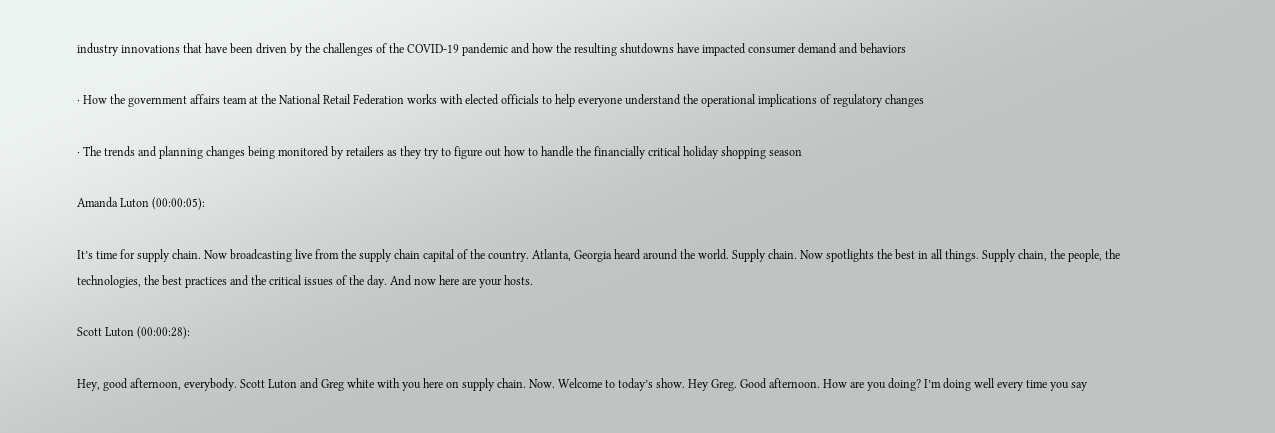industry innovations that have been driven by the challenges of the COVID-19 pandemic and how the resulting shutdowns have impacted consumer demand and behaviors

· How the government affairs team at the National Retail Federation works with elected officials to help everyone understand the operational implications of regulatory changes

· The trends and planning changes being monitored by retailers as they try to figure out how to handle the financially critical holiday shopping season

Amanda Luton (00:00:05):

It’s time for supply chain. Now broadcasting live from the supply chain capital of the country. Atlanta, Georgia heard around the world. Supply chain. Now spotlights the best in all things. Supply chain, the people, the technologies, the best practices and the critical issues of the day. And now here are your hosts.

Scott Luton (00:00:28):

Hey, good afternoon, everybody. Scott Luton and Greg white with you here on supply chain. Now. Welcome to today’s show. Hey Greg. Good afternoon. How are you doing? I’m doing well every time you say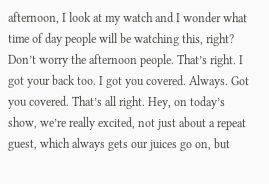afternoon, I look at my watch and I wonder what time of day people will be watching this, right? Don’t worry the afternoon people. That’s right. I got your back too. I got you covered. Always. Got you covered. That’s all right. Hey, on today’s show, we’re really excited, not just about a repeat guest, which always gets our juices go on, but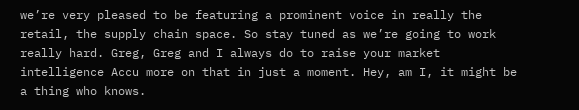we’re very pleased to be featuring a prominent voice in really the retail, the supply chain space. So stay tuned as we’re going to work really hard. Greg, Greg and I always do to raise your market intelligence Accu more on that in just a moment. Hey, am I, it might be a thing who knows.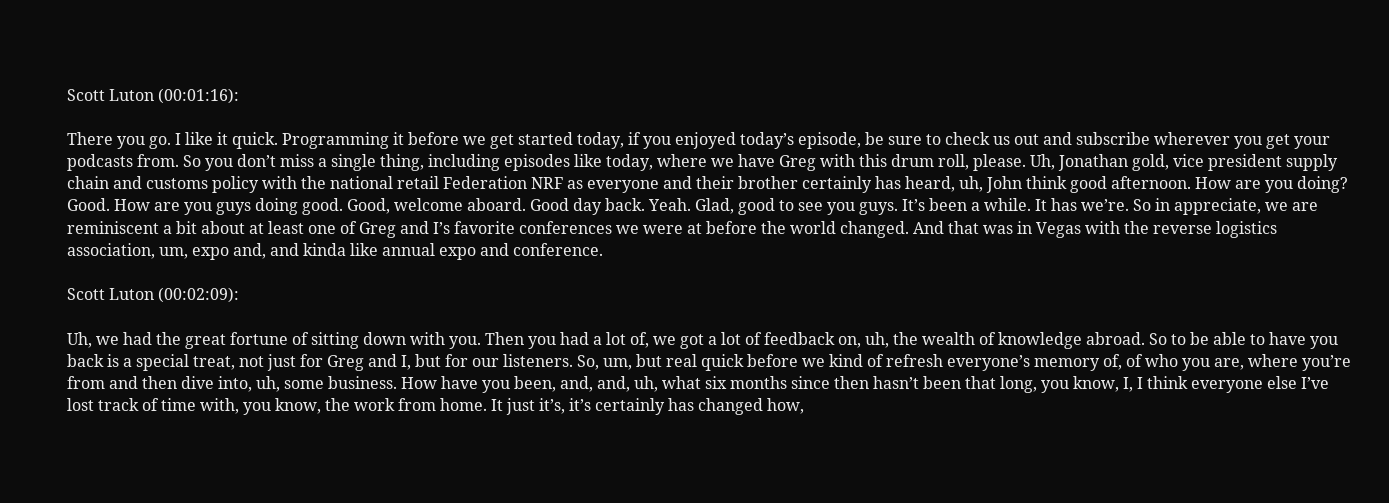Scott Luton (00:01:16):

There you go. I like it quick. Programming it before we get started today, if you enjoyed today’s episode, be sure to check us out and subscribe wherever you get your podcasts from. So you don’t miss a single thing, including episodes like today, where we have Greg with this drum roll, please. Uh, Jonathan gold, vice president supply chain and customs policy with the national retail Federation NRF as everyone and their brother certainly has heard, uh, John think good afternoon. How are you doing? Good. How are you guys doing good. Good, welcome aboard. Good day back. Yeah. Glad, good to see you guys. It’s been a while. It has we’re. So in appreciate, we are reminiscent a bit about at least one of Greg and I’s favorite conferences we were at before the world changed. And that was in Vegas with the reverse logistics association, um, expo and, and kinda like annual expo and conference.

Scott Luton (00:02:09):

Uh, we had the great fortune of sitting down with you. Then you had a lot of, we got a lot of feedback on, uh, the wealth of knowledge abroad. So to be able to have you back is a special treat, not just for Greg and I, but for our listeners. So, um, but real quick before we kind of refresh everyone’s memory of, of who you are, where you’re from and then dive into, uh, some business. How have you been, and, and, uh, what six months since then hasn’t been that long, you know, I, I think everyone else I’ve lost track of time with, you know, the work from home. It just it’s, it’s certainly has changed how,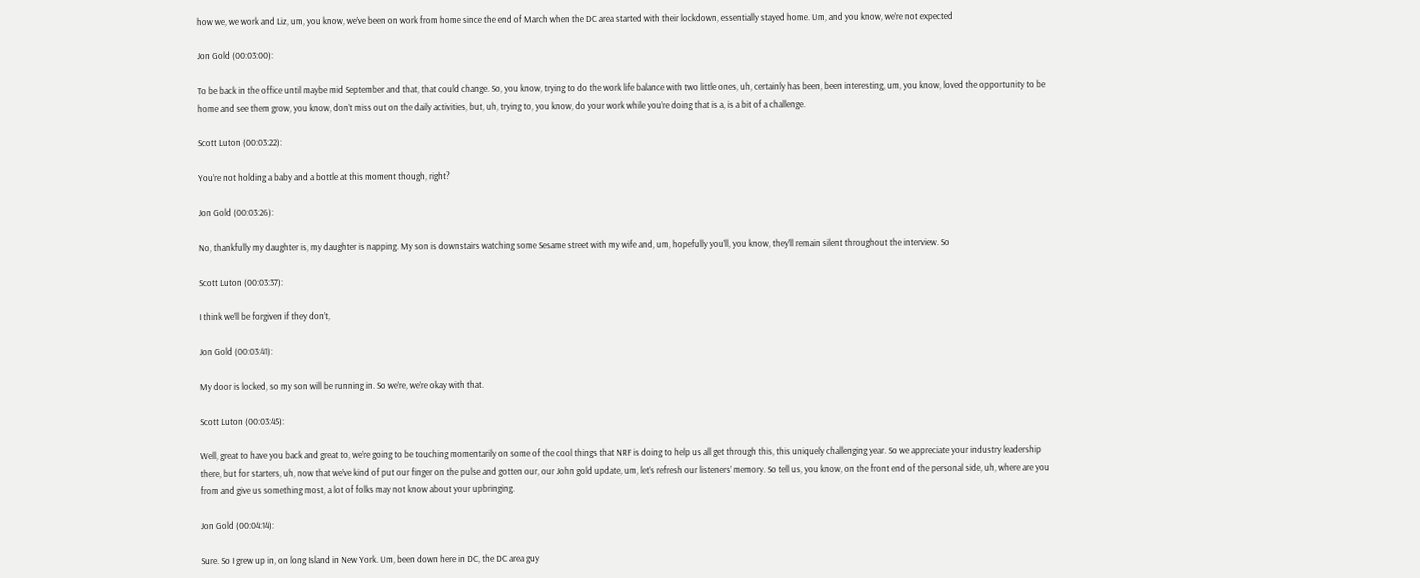how we, we work and Liz, um, you know, we’ve been on work from home since the end of March when the DC area started with their lockdown, essentially stayed home. Um, and you know, we’re not expected

Jon Gold (00:03:00):

To be back in the office until maybe mid September and that, that could change. So, you know, trying to do the work life balance with two little ones, uh, certainly has been, been interesting, um, you know, loved the opportunity to be home and see them grow, you know, don’t miss out on the daily activities, but, uh, trying to, you know, do your work while you’re doing that is a, is a bit of a challenge.

Scott Luton (00:03:22):

You’re not holding a baby and a bottle at this moment though, right?

Jon Gold (00:03:26):

No, thankfully my daughter is, my daughter is napping. My son is downstairs watching some Sesame street with my wife and, um, hopefully you’ll, you know, they’ll remain silent throughout the interview. So

Scott Luton (00:03:37):

I think we’ll be forgiven if they don’t,

Jon Gold (00:03:41):

My door is locked, so my son will be running in. So we’re, we’re okay with that.

Scott Luton (00:03:45):

Well, great to have you back and great to, we’re going to be touching momentarily on some of the cool things that NRF is doing to help us all get through this, this uniquely challenging year. So we appreciate your industry leadership there, but for starters, uh, now that we’ve kind of put our finger on the pulse and gotten our, our John gold update, um, let’s refresh our listeners’ memory. So tell us, you know, on the front end of the personal side, uh, where are you from and give us something most, a lot of folks may not know about your upbringing.

Jon Gold (00:04:14):

Sure. So I grew up in, on long Island in New York. Um, been down here in DC, the DC area guy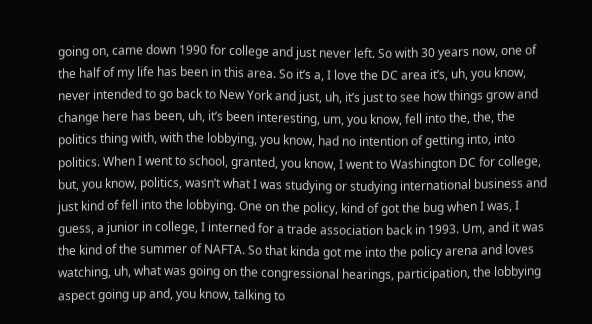going on, came down 1990 for college and just never left. So with 30 years now, one of the half of my life has been in this area. So it’s a, I love the DC area it’s, uh, you know, never intended to go back to New York and just, uh, it’s just to see how things grow and change here has been, uh, it’s been interesting, um, you know, fell into the, the, the politics thing with, with the lobbying, you know, had no intention of getting into, into politics. When I went to school, granted, you know, I went to Washington DC for college, but, you know, politics, wasn’t what I was studying or studying international business and just kind of fell into the lobbying. One on the policy, kind of got the bug when I was, I guess, a junior in college, I interned for a trade association back in 1993. Um, and it was the kind of the summer of NAFTA. So that kinda got me into the policy arena and loves watching, uh, what was going on the congressional hearings, participation, the lobbying aspect going up and, you know, talking to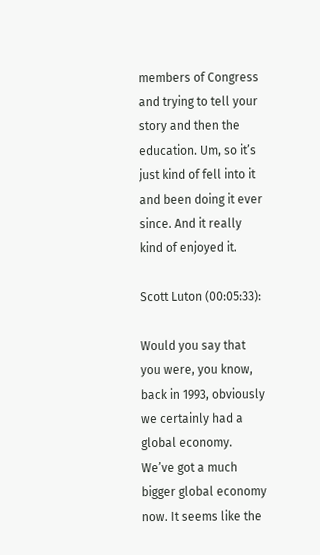members of Congress and trying to tell your story and then the education. Um, so it’s just kind of fell into it and been doing it ever since. And it really kind of enjoyed it.

Scott Luton (00:05:33):

Would you say that you were, you know, back in 1993, obviously we certainly had a global economy. We’ve got a much bigger global economy now. It seems like the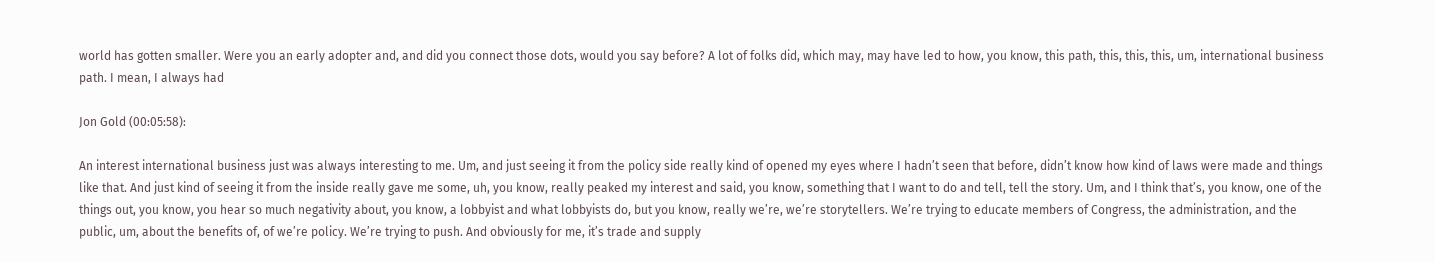world has gotten smaller. Were you an early adopter and, and did you connect those dots, would you say before? A lot of folks did, which may, may have led to how, you know, this path, this, this, this, um, international business path. I mean, I always had

Jon Gold (00:05:58):

An interest international business just was always interesting to me. Um, and just seeing it from the policy side really kind of opened my eyes where I hadn’t seen that before, didn’t know how kind of laws were made and things like that. And just kind of seeing it from the inside really gave me some, uh, you know, really peaked my interest and said, you know, something that I want to do and tell, tell the story. Um, and I think that’s, you know, one of the things out, you know, you hear so much negativity about, you know, a lobbyist and what lobbyists do, but you know, really we’re, we’re storytellers. We’re trying to educate members of Congress, the administration, and the public, um, about the benefits of, of we’re policy. We’re trying to push. And obviously for me, it’s trade and supply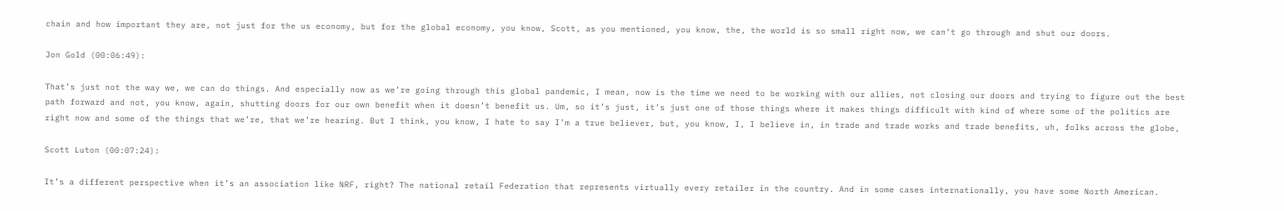chain and how important they are, not just for the us economy, but for the global economy, you know, Scott, as you mentioned, you know, the, the world is so small right now, we can’t go through and shut our doors.

Jon Gold (00:06:49):

That’s just not the way we, we can do things. And especially now as we’re going through this global pandemic, I mean, now is the time we need to be working with our allies, not closing our doors and trying to figure out the best path forward and not, you know, again, shutting doors for our own benefit when it doesn’t benefit us. Um, so it’s just, it’s just one of those things where it makes things difficult with kind of where some of the politics are right now and some of the things that we’re, that we’re hearing. But I think, you know, I hate to say I’m a true believer, but, you know, I, I believe in, in trade and trade works and trade benefits, uh, folks across the globe,

Scott Luton (00:07:24):

It’s a different perspective when it’s an association like NRF, right? The national retail Federation that represents virtually every retailer in the country. And in some cases internationally, you have some North American.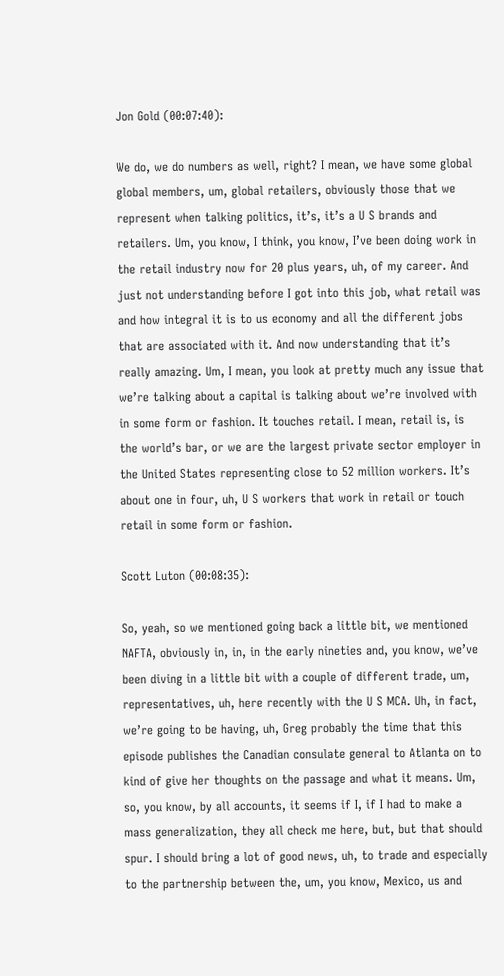Jon Gold (00:07:40):

We do, we do numbers as well, right? I mean, we have some global global members, um, global retailers, obviously those that we represent when talking politics, it’s, it’s a U S brands and retailers. Um, you know, I think, you know, I’ve been doing work in the retail industry now for 20 plus years, uh, of my career. And just not understanding before I got into this job, what retail was and how integral it is to us economy and all the different jobs that are associated with it. And now understanding that it’s really amazing. Um, I mean, you look at pretty much any issue that we’re talking about a capital is talking about we’re involved with in some form or fashion. It touches retail. I mean, retail is, is the world’s bar, or we are the largest private sector employer in the United States representing close to 52 million workers. It’s about one in four, uh, U S workers that work in retail or touch retail in some form or fashion.

Scott Luton (00:08:35):

So, yeah, so we mentioned going back a little bit, we mentioned NAFTA, obviously in, in, in the early nineties and, you know, we’ve been diving in a little bit with a couple of different trade, um, representatives, uh, here recently with the U S MCA. Uh, in fact, we’re going to be having, uh, Greg probably the time that this episode publishes the Canadian consulate general to Atlanta on to kind of give her thoughts on the passage and what it means. Um, so, you know, by all accounts, it seems if I, if I had to make a mass generalization, they all check me here, but, but that should spur. I should bring a lot of good news, uh, to trade and especially to the partnership between the, um, you know, Mexico, us and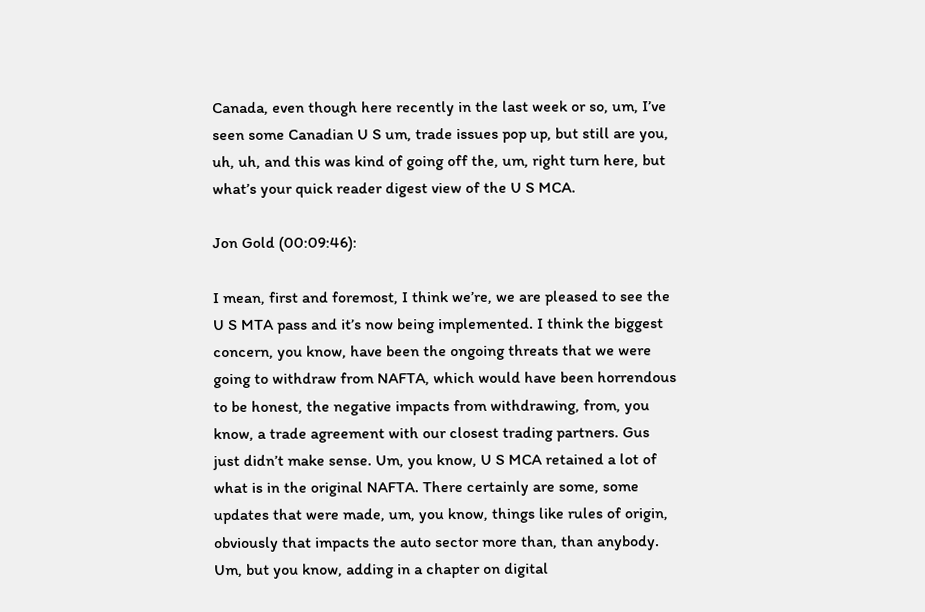Canada, even though here recently in the last week or so, um, I’ve seen some Canadian U S um, trade issues pop up, but still are you, uh, uh, and this was kind of going off the, um, right turn here, but what’s your quick reader digest view of the U S MCA.

Jon Gold (00:09:46):

I mean, first and foremost, I think we’re, we are pleased to see the U S MTA pass and it’s now being implemented. I think the biggest concern, you know, have been the ongoing threats that we were going to withdraw from NAFTA, which would have been horrendous to be honest, the negative impacts from withdrawing, from, you know, a trade agreement with our closest trading partners. Gus just didn’t make sense. Um, you know, U S MCA retained a lot of what is in the original NAFTA. There certainly are some, some updates that were made, um, you know, things like rules of origin, obviously that impacts the auto sector more than, than anybody. Um, but you know, adding in a chapter on digital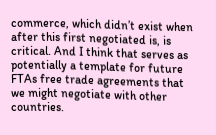commerce, which didn’t exist when after this first negotiated is, is critical. And I think that serves as potentially a template for future FTAs free trade agreements that we might negotiate with other countries.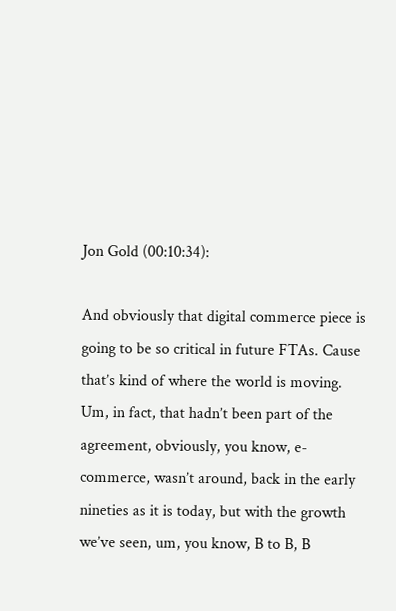Jon Gold (00:10:34):

And obviously that digital commerce piece is going to be so critical in future FTAs. Cause that’s kind of where the world is moving. Um, in fact, that hadn’t been part of the agreement, obviously, you know, e-commerce, wasn’t around, back in the early nineties as it is today, but with the growth we’ve seen, um, you know, B to B, B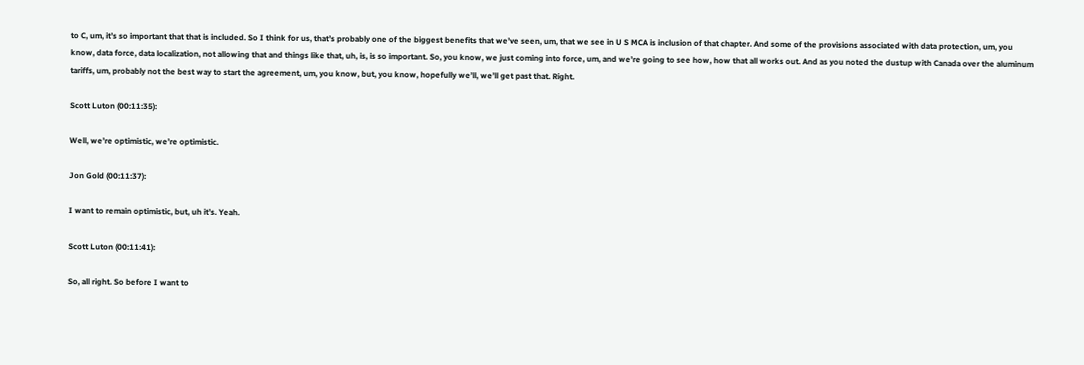to C, um, it’s so important that that is included. So I think for us, that’s probably one of the biggest benefits that we’ve seen, um, that we see in U S MCA is inclusion of that chapter. And some of the provisions associated with data protection, um, you know, data force, data localization, not allowing that and things like that, uh, is, is so important. So, you know, we just coming into force, um, and we’re going to see how, how that all works out. And as you noted the dustup with Canada over the aluminum tariffs, um, probably not the best way to start the agreement, um, you know, but, you know, hopefully we’ll, we’ll get past that. Right.

Scott Luton (00:11:35):

Well, we’re optimistic, we’re optimistic.

Jon Gold (00:11:37):

I want to remain optimistic, but, uh it’s. Yeah.

Scott Luton (00:11:41):

So, all right. So before I want to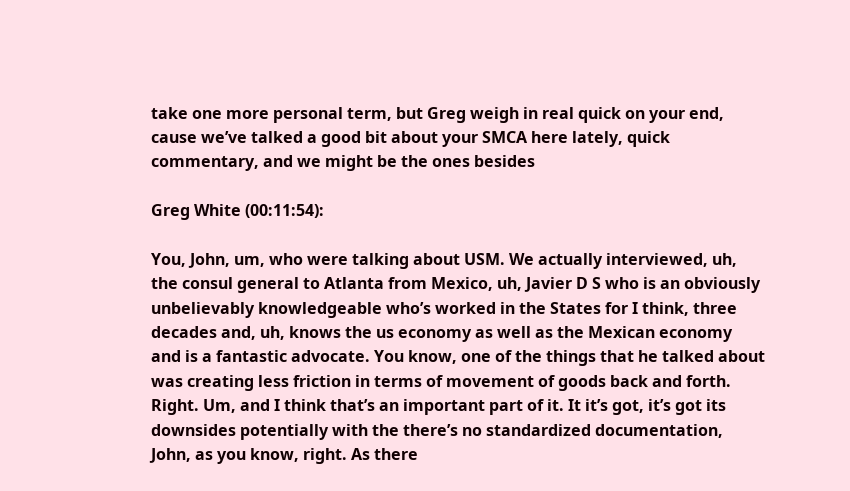take one more personal term, but Greg weigh in real quick on your end, cause we’ve talked a good bit about your SMCA here lately, quick commentary, and we might be the ones besides

Greg White (00:11:54):

You, John, um, who were talking about USM. We actually interviewed, uh, the consul general to Atlanta from Mexico, uh, Javier D S who is an obviously unbelievably knowledgeable who’s worked in the States for I think, three decades and, uh, knows the us economy as well as the Mexican economy and is a fantastic advocate. You know, one of the things that he talked about was creating less friction in terms of movement of goods back and forth. Right. Um, and I think that’s an important part of it. It it’s got, it’s got its downsides potentially with the there’s no standardized documentation, John, as you know, right. As there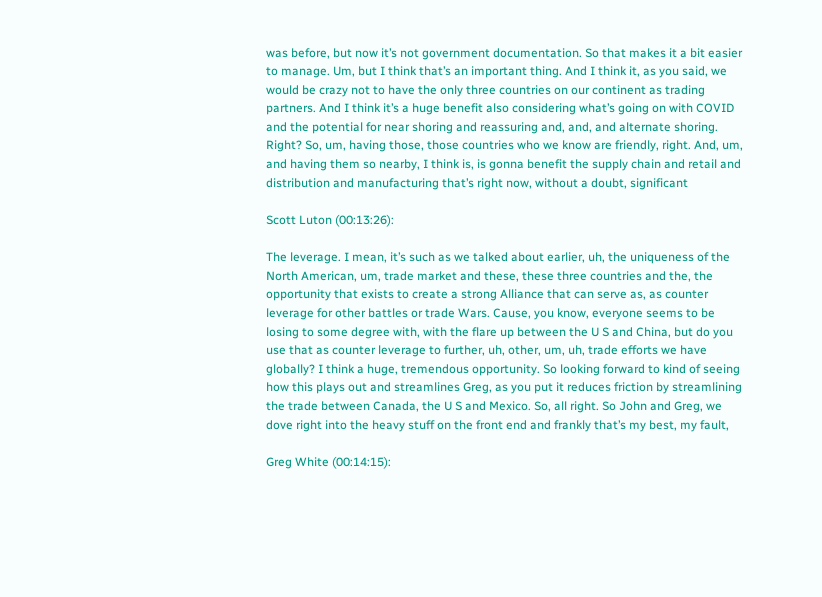was before, but now it’s not government documentation. So that makes it a bit easier to manage. Um, but I think that’s an important thing. And I think it, as you said, we would be crazy not to have the only three countries on our continent as trading partners. And I think it’s a huge benefit also considering what’s going on with COVID and the potential for near shoring and reassuring and, and, and alternate shoring. Right? So, um, having those, those countries who we know are friendly, right. And, um, and having them so nearby, I think is, is gonna benefit the supply chain and retail and distribution and manufacturing that’s right now, without a doubt, significant

Scott Luton (00:13:26):

The leverage. I mean, it’s such as we talked about earlier, uh, the uniqueness of the North American, um, trade market and these, these three countries and the, the opportunity that exists to create a strong Alliance that can serve as, as counter leverage for other battles or trade Wars. Cause, you know, everyone seems to be losing to some degree with, with the flare up between the U S and China, but do you use that as counter leverage to further, uh, other, um, uh, trade efforts we have globally? I think a huge, tremendous opportunity. So looking forward to kind of seeing how this plays out and streamlines Greg, as you put it reduces friction by streamlining the trade between Canada, the U S and Mexico. So, all right. So John and Greg, we dove right into the heavy stuff on the front end and frankly that’s my best, my fault,

Greg White (00:14:15):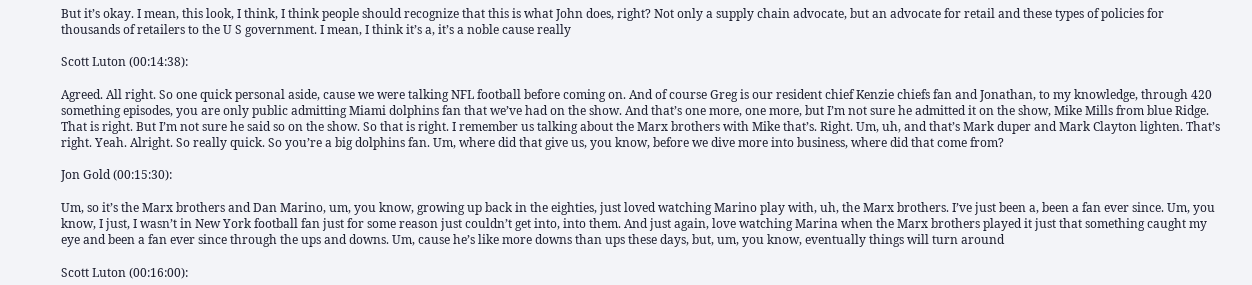But it’s okay. I mean, this look, I think, I think people should recognize that this is what John does, right? Not only a supply chain advocate, but an advocate for retail and these types of policies for thousands of retailers to the U S government. I mean, I think it’s a, it’s a noble cause really

Scott Luton (00:14:38):

Agreed. All right. So one quick personal aside, cause we were talking NFL football before coming on. And of course Greg is our resident chief Kenzie chiefs fan and Jonathan, to my knowledge, through 420 something episodes, you are only public admitting Miami dolphins fan that we’ve had on the show. And that’s one more, one more, but I’m not sure he admitted it on the show, Mike Mills from blue Ridge. That is right. But I’m not sure he said so on the show. So that is right. I remember us talking about the Marx brothers with Mike that’s. Right. Um, uh, and that’s Mark duper and Mark Clayton lighten. That’s right. Yeah. Alright. So really quick. So you’re a big dolphins fan. Um, where did that give us, you know, before we dive more into business, where did that come from?

Jon Gold (00:15:30):

Um, so it’s the Marx brothers and Dan Marino, um, you know, growing up back in the eighties, just loved watching Marino play with, uh, the Marx brothers. I’ve just been a, been a fan ever since. Um, you know, I just, I wasn’t in New York football fan just for some reason just couldn’t get into, into them. And just again, love watching Marina when the Marx brothers played it just that something caught my eye and been a fan ever since through the ups and downs. Um, cause he’s like more downs than ups these days, but, um, you know, eventually things will turn around

Scott Luton (00:16:00):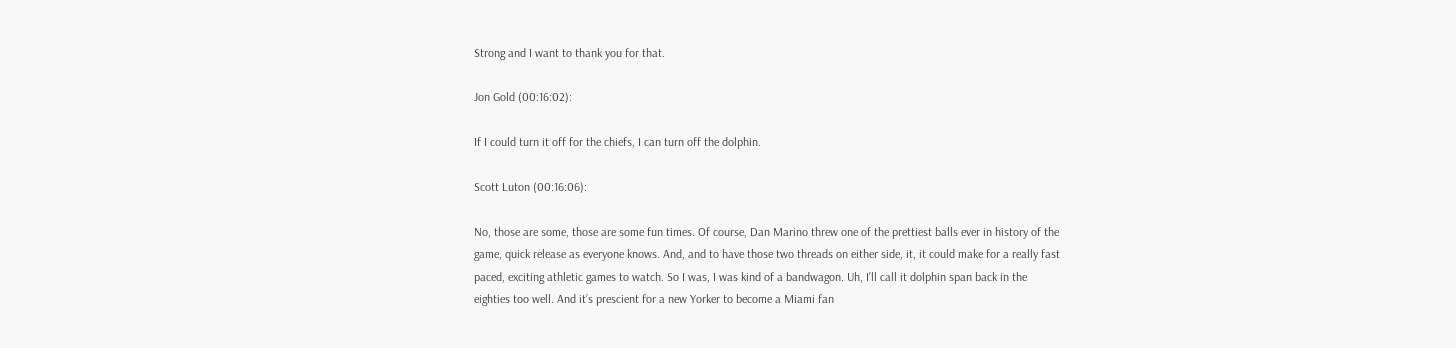Strong and I want to thank you for that.

Jon Gold (00:16:02):

If I could turn it off for the chiefs, I can turn off the dolphin.

Scott Luton (00:16:06):

No, those are some, those are some fun times. Of course, Dan Marino threw one of the prettiest balls ever in history of the game, quick release as everyone knows. And, and to have those two threads on either side, it, it could make for a really fast paced, exciting athletic games to watch. So I was, I was kind of a bandwagon. Uh, I’ll call it dolphin span back in the eighties too well. And it’s prescient for a new Yorker to become a Miami fan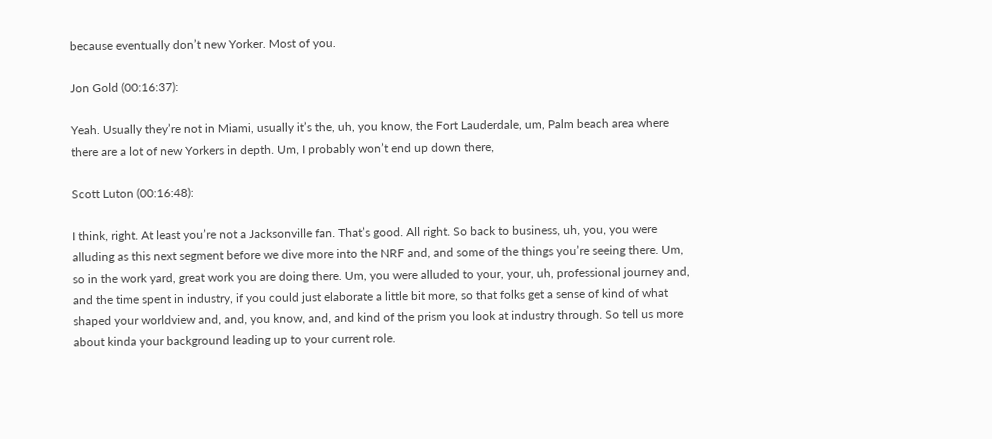because eventually don’t new Yorker. Most of you.

Jon Gold (00:16:37):

Yeah. Usually they’re not in Miami, usually it’s the, uh, you know, the Fort Lauderdale, um, Palm beach area where there are a lot of new Yorkers in depth. Um, I probably won’t end up down there,

Scott Luton (00:16:48):

I think, right. At least you’re not a Jacksonville fan. That’s good. All right. So back to business, uh, you, you were alluding as this next segment before we dive more into the NRF and, and some of the things you’re seeing there. Um, so in the work yard, great work you are doing there. Um, you were alluded to your, your, uh, professional journey and, and the time spent in industry, if you could just elaborate a little bit more, so that folks get a sense of kind of what shaped your worldview and, and, you know, and, and kind of the prism you look at industry through. So tell us more about kinda your background leading up to your current role.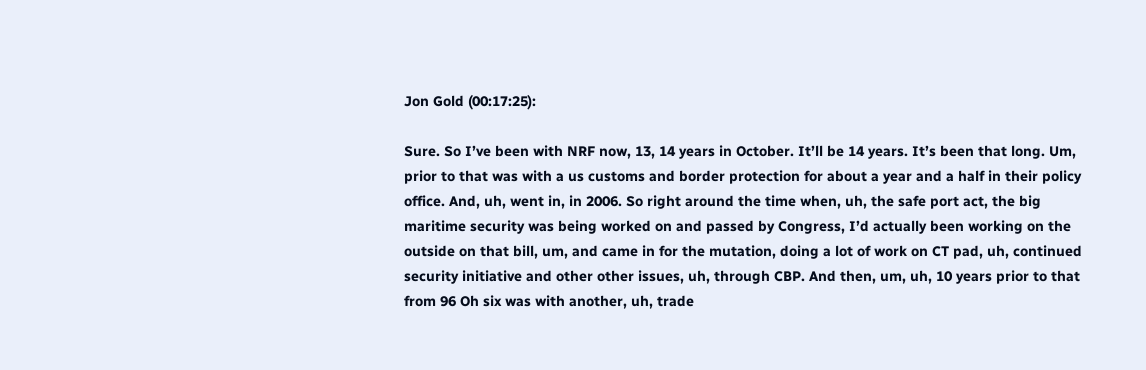Jon Gold (00:17:25):

Sure. So I’ve been with NRF now, 13, 14 years in October. It’ll be 14 years. It’s been that long. Um, prior to that was with a us customs and border protection for about a year and a half in their policy office. And, uh, went in, in 2006. So right around the time when, uh, the safe port act, the big maritime security was being worked on and passed by Congress, I’d actually been working on the outside on that bill, um, and came in for the mutation, doing a lot of work on CT pad, uh, continued security initiative and other other issues, uh, through CBP. And then, um, uh, 10 years prior to that from 96 Oh six was with another, uh, trade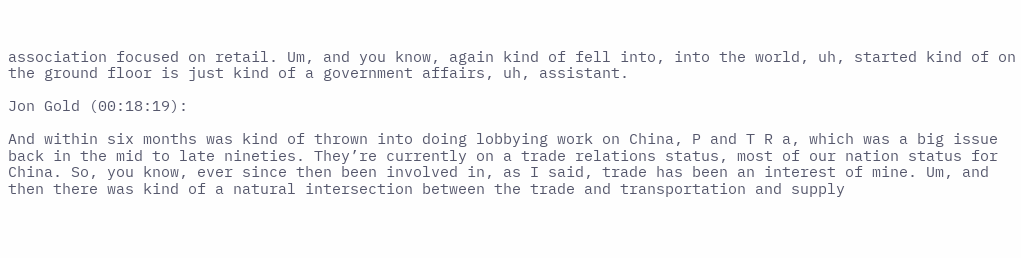association focused on retail. Um, and you know, again kind of fell into, into the world, uh, started kind of on the ground floor is just kind of a government affairs, uh, assistant.

Jon Gold (00:18:19):

And within six months was kind of thrown into doing lobbying work on China, P and T R a, which was a big issue back in the mid to late nineties. They’re currently on a trade relations status, most of our nation status for China. So, you know, ever since then been involved in, as I said, trade has been an interest of mine. Um, and then there was kind of a natural intersection between the trade and transportation and supply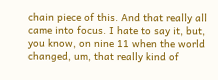chain piece of this. And that really all came into focus. I hate to say it, but, you know, on nine 11 when the world changed, um, that really kind of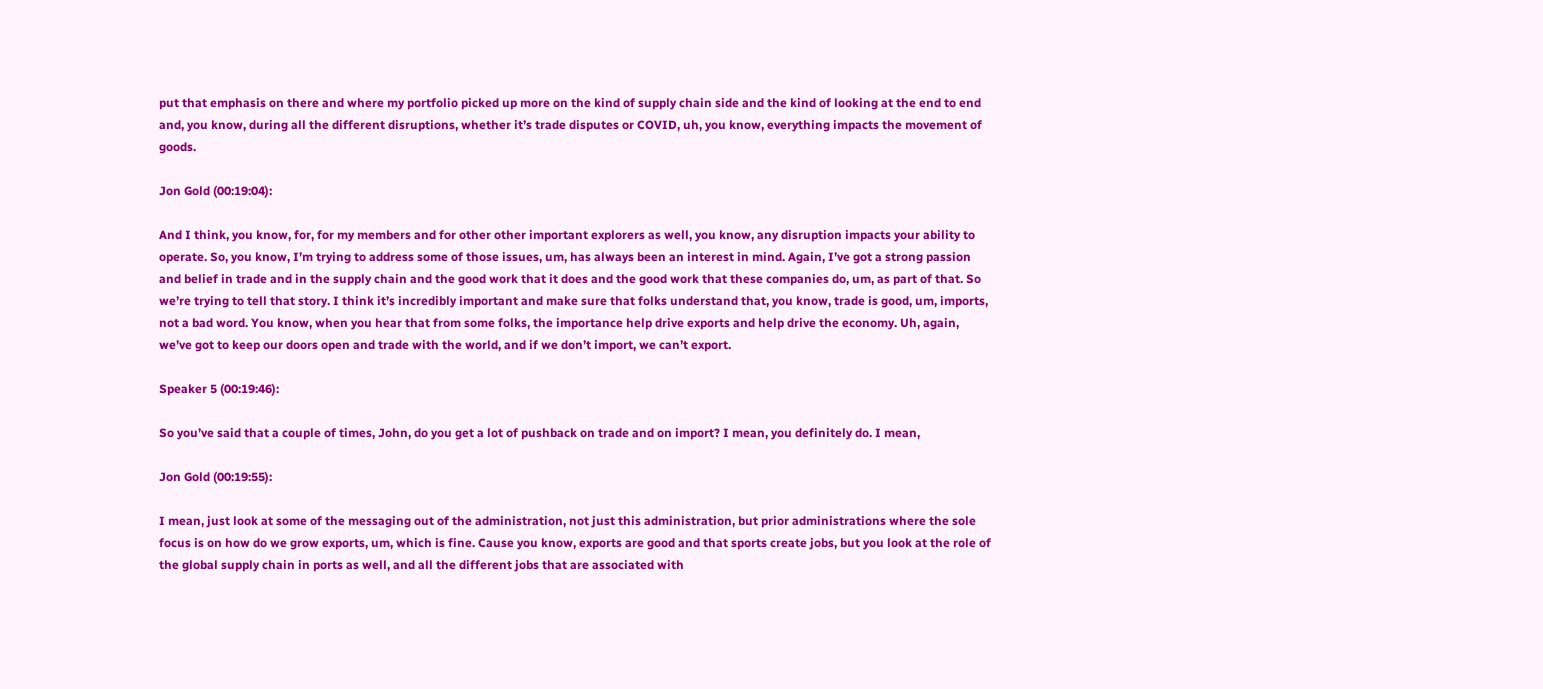put that emphasis on there and where my portfolio picked up more on the kind of supply chain side and the kind of looking at the end to end and, you know, during all the different disruptions, whether it’s trade disputes or COVID, uh, you know, everything impacts the movement of goods.

Jon Gold (00:19:04):

And I think, you know, for, for my members and for other other important explorers as well, you know, any disruption impacts your ability to operate. So, you know, I’m trying to address some of those issues, um, has always been an interest in mind. Again, I’ve got a strong passion and belief in trade and in the supply chain and the good work that it does and the good work that these companies do, um, as part of that. So we’re trying to tell that story. I think it’s incredibly important and make sure that folks understand that, you know, trade is good, um, imports, not a bad word. You know, when you hear that from some folks, the importance help drive exports and help drive the economy. Uh, again, we’ve got to keep our doors open and trade with the world, and if we don’t import, we can’t export.

Speaker 5 (00:19:46):

So you’ve said that a couple of times, John, do you get a lot of pushback on trade and on import? I mean, you definitely do. I mean,

Jon Gold (00:19:55):

I mean, just look at some of the messaging out of the administration, not just this administration, but prior administrations where the sole focus is on how do we grow exports, um, which is fine. Cause you know, exports are good and that sports create jobs, but you look at the role of the global supply chain in ports as well, and all the different jobs that are associated with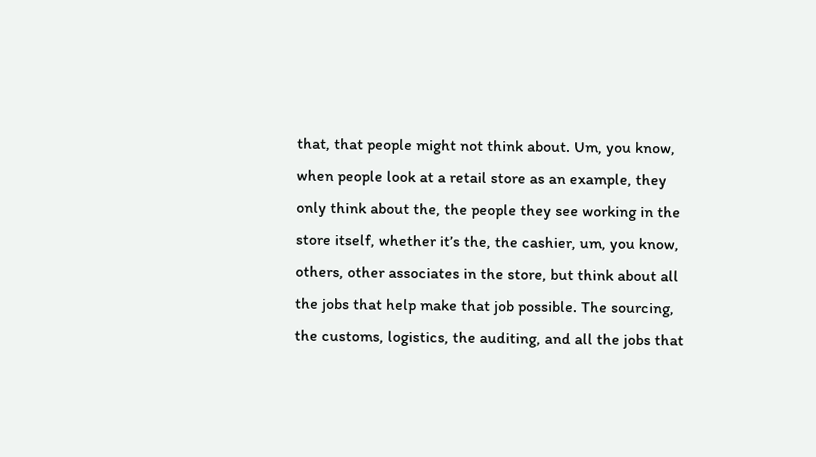that, that people might not think about. Um, you know, when people look at a retail store as an example, they only think about the, the people they see working in the store itself, whether it’s the, the cashier, um, you know, others, other associates in the store, but think about all the jobs that help make that job possible. The sourcing, the customs, logistics, the auditing, and all the jobs that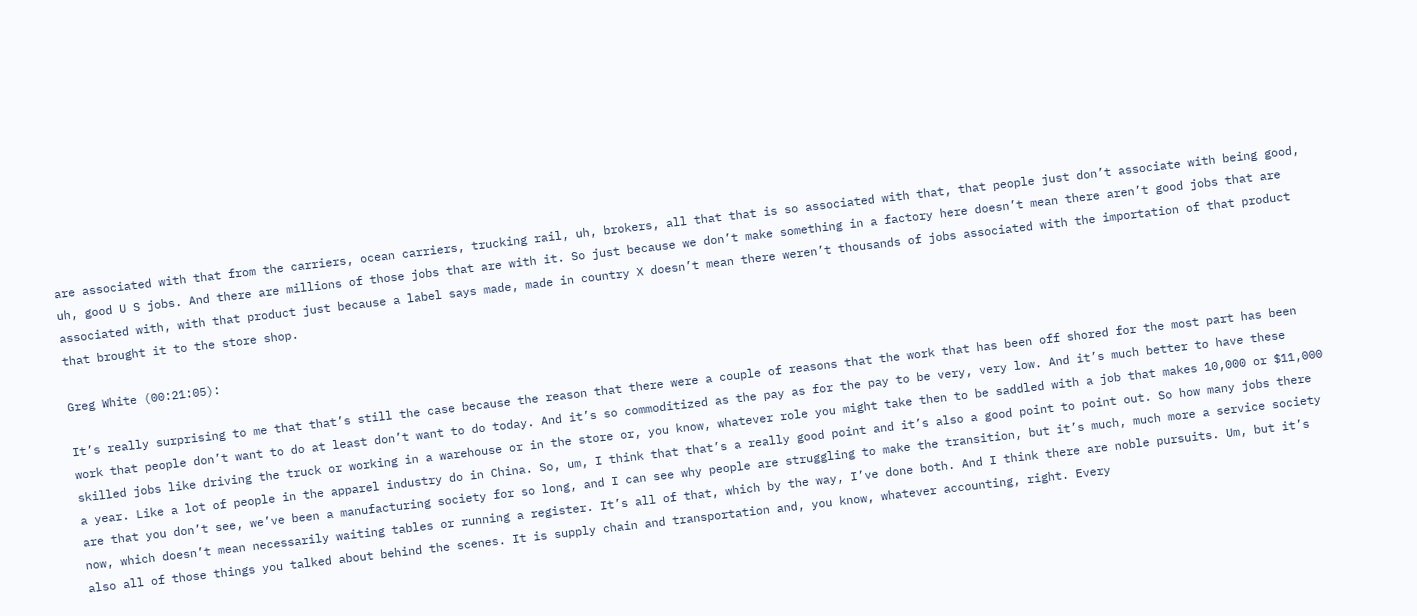are associated with that from the carriers, ocean carriers, trucking rail, uh, brokers, all that that is so associated with that, that people just don’t associate with being good, uh, good U S jobs. And there are millions of those jobs that are with it. So just because we don’t make something in a factory here doesn’t mean there aren’t good jobs that are associated with, with that product just because a label says made, made in country X doesn’t mean there weren’t thousands of jobs associated with the importation of that product that brought it to the store shop.

Greg White (00:21:05):

It’s really surprising to me that that’s still the case because the reason that there were a couple of reasons that the work that has been off shored for the most part has been work that people don’t want to do at least don’t want to do today. And it’s so commoditized as the pay as for the pay to be very, very low. And it’s much better to have these skilled jobs like driving the truck or working in a warehouse or in the store or, you know, whatever role you might take then to be saddled with a job that makes 10,000 or $11,000 a year. Like a lot of people in the apparel industry do in China. So, um, I think that that’s a really good point and it’s also a good point to point out. So how many jobs there are that you don’t see, we’ve been a manufacturing society for so long, and I can see why people are struggling to make the transition, but it’s much, much more a service society now, which doesn’t mean necessarily waiting tables or running a register. It’s all of that, which by the way, I’ve done both. And I think there are noble pursuits. Um, but it’s also all of those things you talked about behind the scenes. It is supply chain and transportation and, you know, whatever accounting, right. Every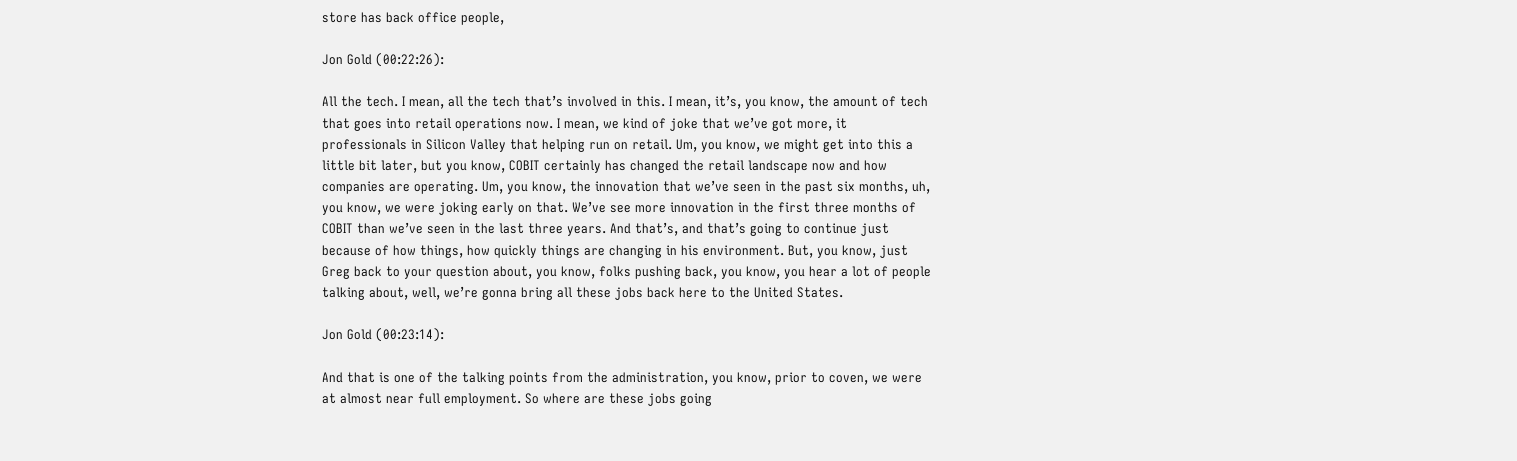store has back office people,

Jon Gold (00:22:26):

All the tech. I mean, all the tech that’s involved in this. I mean, it’s, you know, the amount of tech that goes into retail operations now. I mean, we kind of joke that we’ve got more, it professionals in Silicon Valley that helping run on retail. Um, you know, we might get into this a little bit later, but you know, COBIT certainly has changed the retail landscape now and how companies are operating. Um, you know, the innovation that we’ve seen in the past six months, uh, you know, we were joking early on that. We’ve see more innovation in the first three months of COBIT than we’ve seen in the last three years. And that’s, and that’s going to continue just because of how things, how quickly things are changing in his environment. But, you know, just Greg back to your question about, you know, folks pushing back, you know, you hear a lot of people talking about, well, we’re gonna bring all these jobs back here to the United States.

Jon Gold (00:23:14):

And that is one of the talking points from the administration, you know, prior to coven, we were at almost near full employment. So where are these jobs going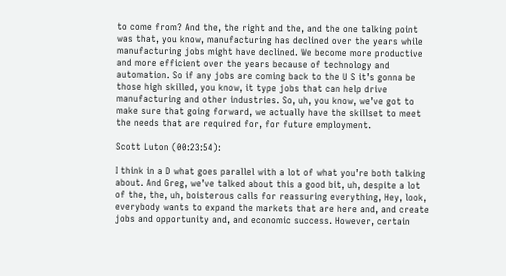to come from? And the, the right and the, and the one talking point was that, you know, manufacturing has declined over the years while manufacturing jobs might have declined. We become more productive and more efficient over the years because of technology and automation. So if any jobs are coming back to the U S it’s gonna be those high skilled, you know, it type jobs that can help drive manufacturing and other industries. So, uh, you know, we’ve got to make sure that going forward, we actually have the skillset to meet the needs that are required for, for future employment.

Scott Luton (00:23:54):

I think in a D what goes parallel with a lot of what you’re both talking about. And Greg, we’ve talked about this a good bit, uh, despite a lot of the, the, uh, boisterous calls for reassuring everything, Hey, look, everybody wants to expand the markets that are here and, and create jobs and opportunity and, and economic success. However, certain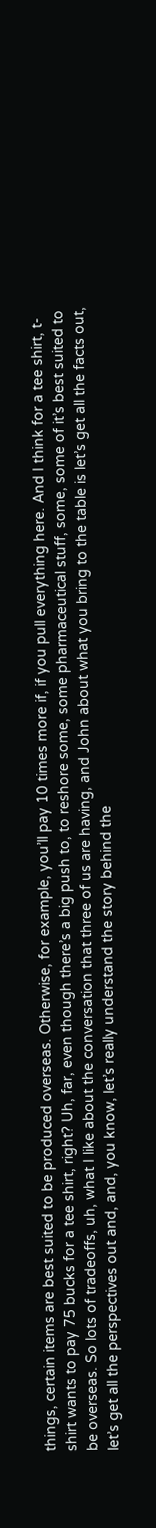things, certain items are best suited to be produced overseas. Otherwise, for example, you’ll pay 10 times more if, if you pull everything here. And I think for a tee shirt, t-shirt wants to pay 75 bucks for a tee shirt, right? Uh, far, even though there’s a big push to, to reshore some, some pharmaceutical stuff, some, some of it’s best suited to be overseas. So lots of tradeoffs, uh, what I like about the conversation that three of us are having, and John about what you bring to the table is let’s get all the facts out, let’s get all the perspectives out and, and, you know, let’s really understand the story behind the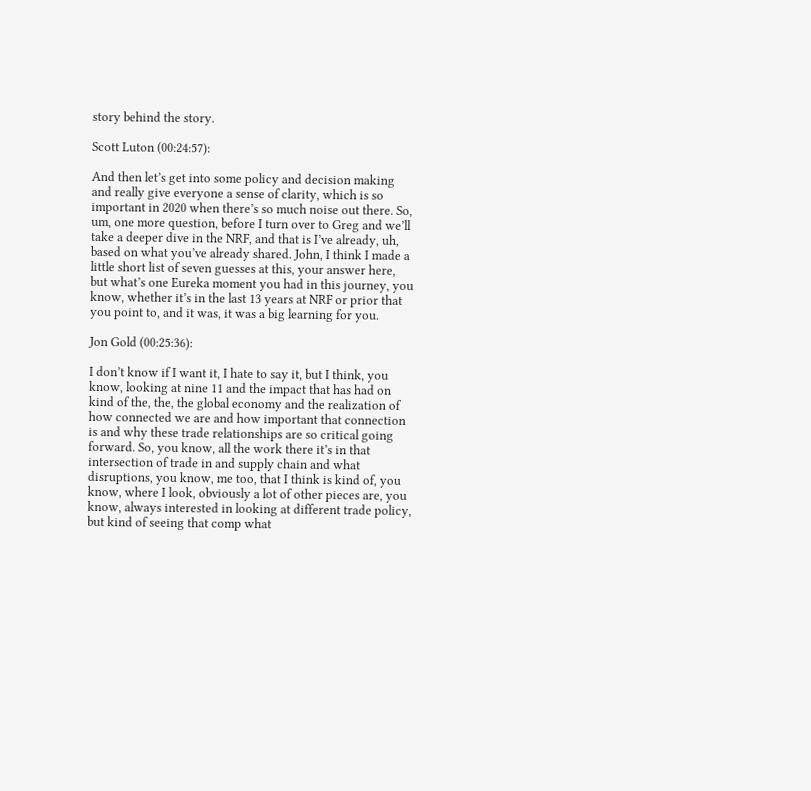story behind the story.

Scott Luton (00:24:57):

And then let’s get into some policy and decision making and really give everyone a sense of clarity, which is so important in 2020 when there’s so much noise out there. So, um, one more question, before I turn over to Greg and we’ll take a deeper dive in the NRF, and that is I’ve already, uh, based on what you’ve already shared. John, I think I made a little short list of seven guesses at this, your answer here, but what’s one Eureka moment you had in this journey, you know, whether it’s in the last 13 years at NRF or prior that you point to, and it was, it was a big learning for you.

Jon Gold (00:25:36):

I don’t know if I want it, I hate to say it, but I think, you know, looking at nine 11 and the impact that has had on kind of the, the, the global economy and the realization of how connected we are and how important that connection is and why these trade relationships are so critical going forward. So, you know, all the work there it’s in that intersection of trade in and supply chain and what disruptions, you know, me too, that I think is kind of, you know, where I look, obviously a lot of other pieces are, you know, always interested in looking at different trade policy, but kind of seeing that comp what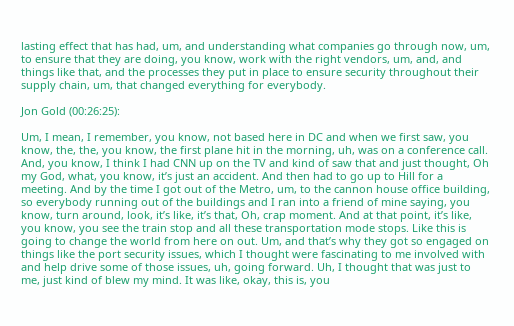lasting effect that has had, um, and understanding what companies go through now, um, to ensure that they are doing, you know, work with the right vendors, um, and, and things like that, and the processes they put in place to ensure security throughout their supply chain, um, that changed everything for everybody.

Jon Gold (00:26:25):

Um, I mean, I remember, you know, not based here in DC and when we first saw, you know, the, the, you know, the first plane hit in the morning, uh, was on a conference call. And, you know, I think I had CNN up on the TV and kind of saw that and just thought, Oh my God, what, you know, it’s just an accident. And then had to go up to Hill for a meeting. And by the time I got out of the Metro, um, to the cannon house office building, so everybody running out of the buildings and I ran into a friend of mine saying, you know, turn around, look, it’s like, it’s that, Oh, crap moment. And at that point, it’s like, you know, you see the train stop and all these transportation mode stops. Like this is going to change the world from here on out. Um, and that’s why they got so engaged on things like the port security issues, which I thought were fascinating to me involved with and help drive some of those issues, uh, going forward. Uh, I thought that was just to me, just kind of blew my mind. It was like, okay, this is, you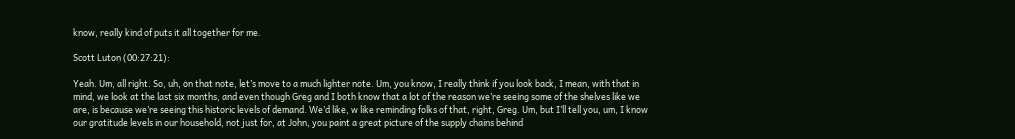know, really kind of puts it all together for me.

Scott Luton (00:27:21):

Yeah. Um, all right. So, uh, on that note, let’s move to a much lighter note. Um, you know, I really think if you look back, I mean, with that in mind, we look at the last six months, and even though Greg and I both know that a lot of the reason we’re seeing some of the shelves like we are, is because we’re seeing this historic levels of demand. We’d like, w like reminding folks of that, right, Greg. Um, but I’ll tell you, um, I know our gratitude levels in our household, not just for, at John, you paint a great picture of the supply chains behind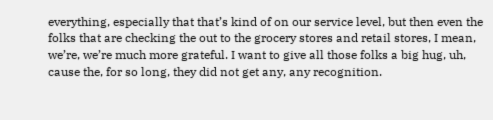everything, especially that that’s kind of on our service level, but then even the folks that are checking the out to the grocery stores and retail stores, I mean, we’re, we’re much more grateful. I want to give all those folks a big hug, uh, cause the, for so long, they did not get any, any recognition.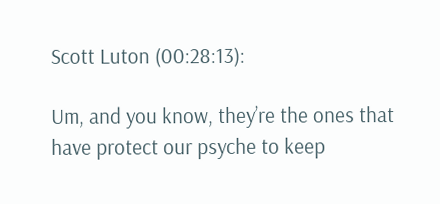Scott Luton (00:28:13):

Um, and you know, they’re the ones that have protect our psyche to keep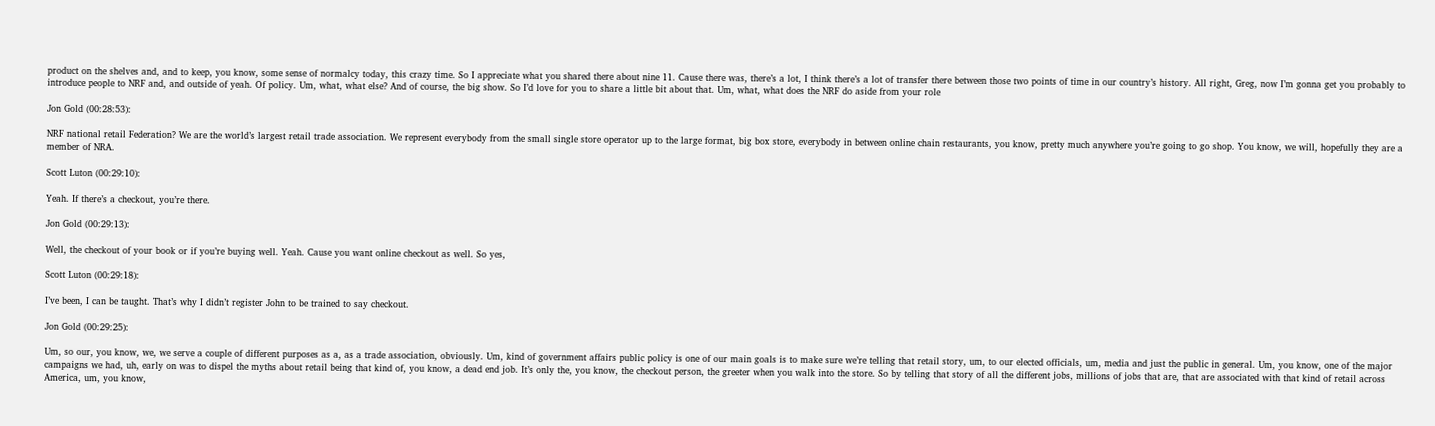product on the shelves and, and to keep, you know, some sense of normalcy today, this crazy time. So I appreciate what you shared there about nine 11. Cause there was, there’s a lot, I think there’s a lot of transfer there between those two points of time in our country’s history. All right, Greg, now I’m gonna get you probably to introduce people to NRF and, and outside of yeah. Of policy. Um, what, what else? And of course, the big show. So I’d love for you to share a little bit about that. Um, what, what does the NRF do aside from your role

Jon Gold (00:28:53):

NRF national retail Federation? We are the world’s largest retail trade association. We represent everybody from the small single store operator up to the large format, big box store, everybody in between online chain restaurants, you know, pretty much anywhere you’re going to go shop. You know, we will, hopefully they are a member of NRA.

Scott Luton (00:29:10):

Yeah. If there’s a checkout, you’re there.

Jon Gold (00:29:13):

Well, the checkout of your book or if you’re buying well. Yeah. Cause you want online checkout as well. So yes,

Scott Luton (00:29:18):

I’ve been, I can be taught. That’s why I didn’t register John to be trained to say checkout.

Jon Gold (00:29:25):

Um, so our, you know, we, we serve a couple of different purposes as a, as a trade association, obviously. Um, kind of government affairs public policy is one of our main goals is to make sure we’re telling that retail story, um, to our elected officials, um, media and just the public in general. Um, you know, one of the major campaigns we had, uh, early on was to dispel the myths about retail being that kind of, you know, a dead end job. It’s only the, you know, the checkout person, the greeter when you walk into the store. So by telling that story of all the different jobs, millions of jobs that are, that are associated with that kind of retail across America, um, you know,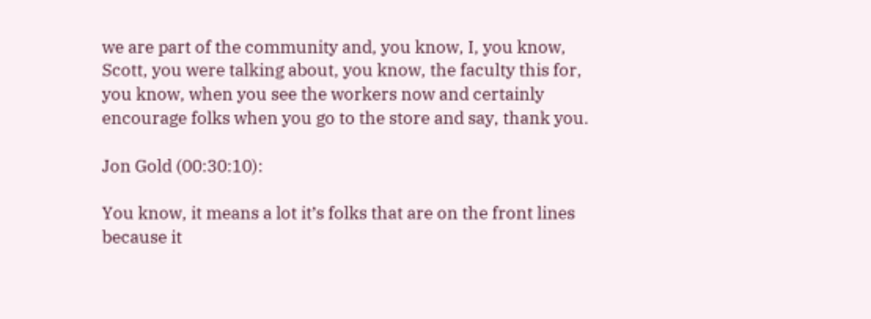we are part of the community and, you know, I, you know, Scott, you were talking about, you know, the faculty this for, you know, when you see the workers now and certainly encourage folks when you go to the store and say, thank you.

Jon Gold (00:30:10):

You know, it means a lot it’s folks that are on the front lines because it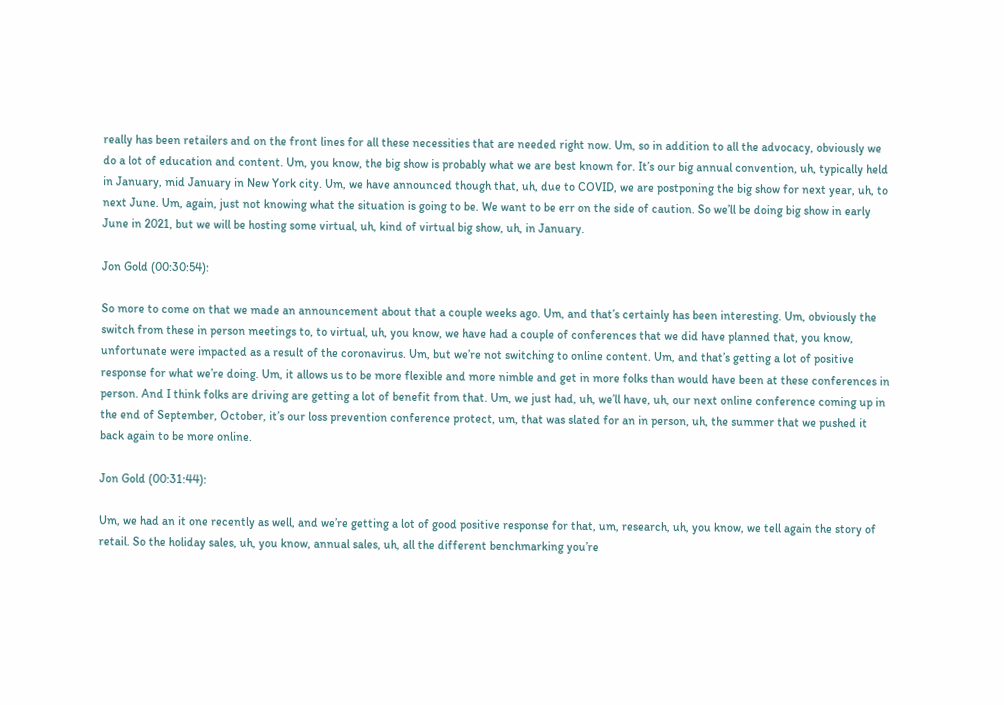really has been retailers and on the front lines for all these necessities that are needed right now. Um, so in addition to all the advocacy, obviously we do a lot of education and content. Um, you know, the big show is probably what we are best known for. It’s our big annual convention, uh, typically held in January, mid January in New York city. Um, we have announced though that, uh, due to COVID, we are postponing the big show for next year, uh, to next June. Um, again, just not knowing what the situation is going to be. We want to be err on the side of caution. So we’ll be doing big show in early June in 2021, but we will be hosting some virtual, uh, kind of virtual big show, uh, in January.

Jon Gold (00:30:54):

So more to come on that we made an announcement about that a couple weeks ago. Um, and that’s certainly has been interesting. Um, obviously the switch from these in person meetings to, to virtual, uh, you know, we have had a couple of conferences that we did have planned that, you know, unfortunate were impacted as a result of the coronavirus. Um, but we’re not switching to online content. Um, and that’s getting a lot of positive response for what we’re doing. Um, it allows us to be more flexible and more nimble and get in more folks than would have been at these conferences in person. And I think folks are driving are getting a lot of benefit from that. Um, we just had, uh, we’ll have, uh, our next online conference coming up in the end of September, October, it’s our loss prevention conference protect, um, that was slated for an in person, uh, the summer that we pushed it back again to be more online.

Jon Gold (00:31:44):

Um, we had an it one recently as well, and we’re getting a lot of good positive response for that, um, research, uh, you know, we tell again the story of retail. So the holiday sales, uh, you know, annual sales, uh, all the different benchmarking you’re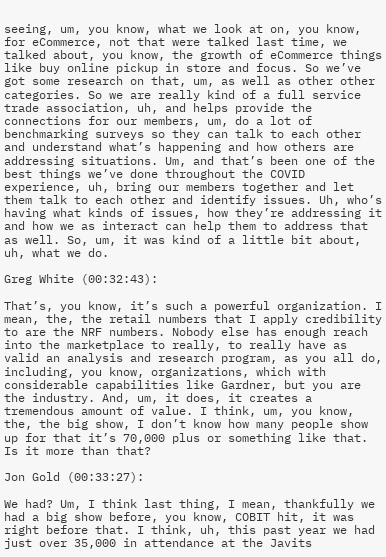seeing, um, you know, what we look at on, you know, for eCommerce, not that were talked last time, we talked about, you know, the growth of eCommerce things like buy online pickup in store and focus. So we’ve got some research on that, um, as well as other other categories. So we are really kind of a full service trade association, uh, and helps provide the connections for our members, um, do a lot of benchmarking surveys so they can talk to each other and understand what’s happening and how others are addressing situations. Um, and that’s been one of the best things we’ve done throughout the COVID experience, uh, bring our members together and let them talk to each other and identify issues. Uh, who’s having what kinds of issues, how they’re addressing it and how we as interact can help them to address that as well. So, um, it was kind of a little bit about, uh, what we do.

Greg White (00:32:43):

That’s, you know, it’s such a powerful organization. I mean, the, the retail numbers that I apply credibility to are the NRF numbers. Nobody else has enough reach into the marketplace to really, to really have as valid an analysis and research program, as you all do, including, you know, organizations, which with considerable capabilities like Gardner, but you are the industry. And, um, it does, it creates a tremendous amount of value. I think, um, you know, the, the big show, I don’t know how many people show up for that it’s 70,000 plus or something like that. Is it more than that?

Jon Gold (00:33:27):

We had? Um, I think last thing, I mean, thankfully we had a big show before, you know, COBIT hit, it was right before that. I think, uh, this past year we had just over 35,000 in attendance at the Javits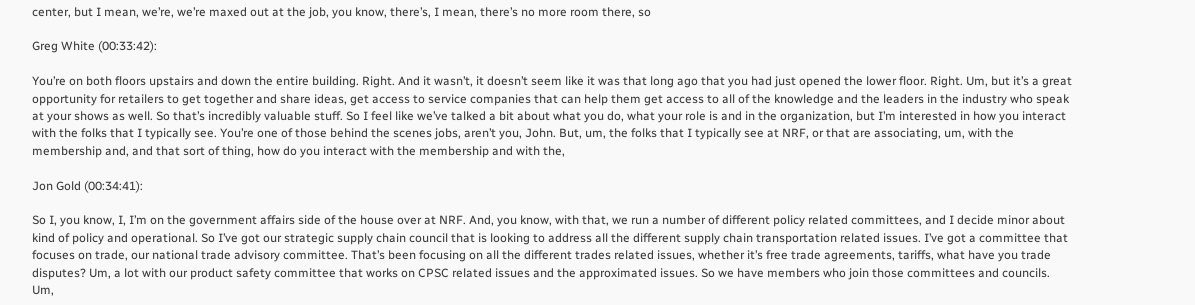center, but I mean, we’re, we’re maxed out at the job, you know, there’s, I mean, there’s no more room there, so

Greg White (00:33:42):

You’re on both floors upstairs and down the entire building. Right. And it wasn’t, it doesn’t seem like it was that long ago that you had just opened the lower floor. Right. Um, but it’s a great opportunity for retailers to get together and share ideas, get access to service companies that can help them get access to all of the knowledge and the leaders in the industry who speak at your shows as well. So that’s incredibly valuable stuff. So I feel like we’ve talked a bit about what you do, what your role is and in the organization, but I’m interested in how you interact with the folks that I typically see. You’re one of those behind the scenes jobs, aren’t you, John. But, um, the folks that I typically see at NRF, or that are associating, um, with the membership and, and that sort of thing, how do you interact with the membership and with the,

Jon Gold (00:34:41):

So I, you know, I, I’m on the government affairs side of the house over at NRF. And, you know, with that, we run a number of different policy related committees, and I decide minor about kind of policy and operational. So I’ve got our strategic supply chain council that is looking to address all the different supply chain transportation related issues. I’ve got a committee that focuses on trade, our national trade advisory committee. That’s been focusing on all the different trades related issues, whether it’s free trade agreements, tariffs, what have you trade disputes? Um, a lot with our product safety committee that works on CPSC related issues and the approximated issues. So we have members who join those committees and councils. Um,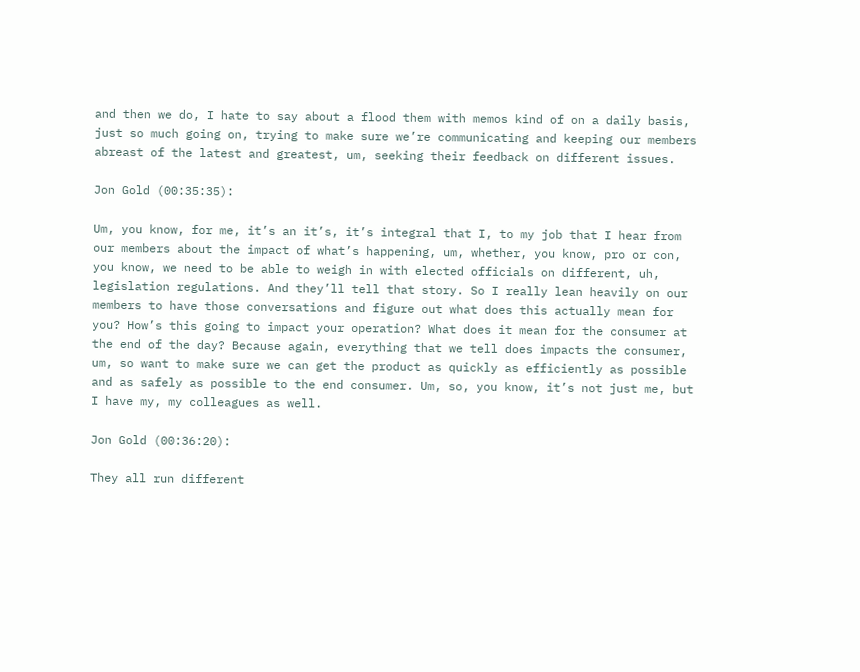and then we do, I hate to say about a flood them with memos kind of on a daily basis, just so much going on, trying to make sure we’re communicating and keeping our members abreast of the latest and greatest, um, seeking their feedback on different issues.

Jon Gold (00:35:35):

Um, you know, for me, it’s an it’s, it’s integral that I, to my job that I hear from our members about the impact of what’s happening, um, whether, you know, pro or con, you know, we need to be able to weigh in with elected officials on different, uh, legislation regulations. And they’ll tell that story. So I really lean heavily on our members to have those conversations and figure out what does this actually mean for you? How’s this going to impact your operation? What does it mean for the consumer at the end of the day? Because again, everything that we tell does impacts the consumer, um, so want to make sure we can get the product as quickly as efficiently as possible and as safely as possible to the end consumer. Um, so, you know, it’s not just me, but I have my, my colleagues as well.

Jon Gold (00:36:20):

They all run different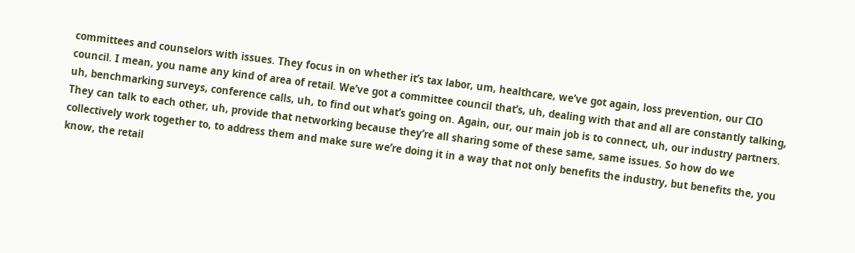committees and counselors with issues. They focus in on whether it’s tax labor, um, healthcare, we’ve got again, loss prevention, our CIO council. I mean, you name any kind of area of retail. We’ve got a committee council that’s, uh, dealing with that and all are constantly talking, uh, benchmarking surveys, conference calls, uh, to find out what’s going on. Again, our, our main job is to connect, uh, our industry partners. They can talk to each other, uh, provide that networking because they’re all sharing some of these same, same issues. So how do we collectively work together to, to address them and make sure we’re doing it in a way that not only benefits the industry, but benefits the, you know, the retail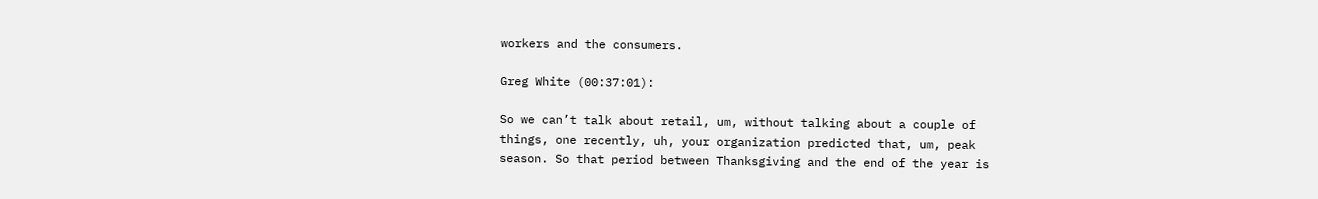workers and the consumers.

Greg White (00:37:01):

So we can’t talk about retail, um, without talking about a couple of things, one recently, uh, your organization predicted that, um, peak season. So that period between Thanksgiving and the end of the year is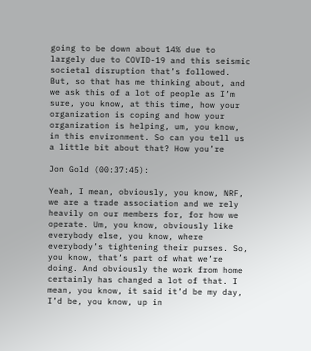going to be down about 14% due to largely due to COVID-19 and this seismic societal disruption that’s followed. But, so that has me thinking about, and we ask this of a lot of people as I’m sure, you know, at this time, how your organization is coping and how your organization is helping, um, you know, in this environment. So can you tell us a little bit about that? How you’re

Jon Gold (00:37:45):

Yeah, I mean, obviously, you know, NRF, we are a trade association and we rely heavily on our members for, for how we operate. Um, you know, obviously like everybody else, you know, where everybody’s tightening their purses. So, you know, that’s part of what we’re doing. And obviously the work from home certainly has changed a lot of that. I mean, you know, it said it’d be my day, I’d be, you know, up in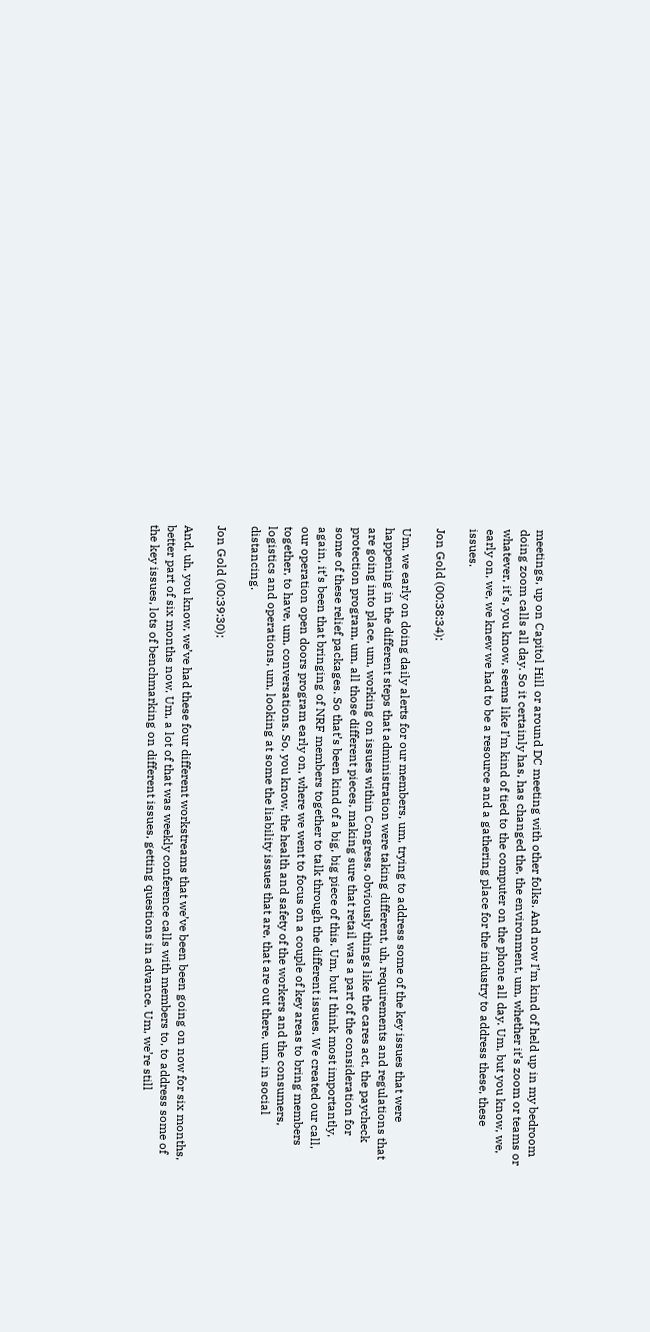meetings, up on Capitol Hill or around DC meeting with other folks. And now I’m kind of held up in my bedroom doing zoom calls all day. So it certainly has, has changed the, the environment, um, whether it’s zoom or teams or whatever, it’s, you know, seems like I’m kind of tied to the computer on the phone all day. Um, but you know, we, early on, we, we knew we had to be a resource and a gathering place for the industry to address these, these issues.

Jon Gold (00:38:34):

Um, we early on doing daily alerts for our members, um, trying to address some of the key issues that were happening in the different steps that administration were taking different, uh, requirements and regulations that are going into place, um, working on issues within Congress, obviously things like the cares act, the paycheck protection program, um, all those different pieces, making sure that retail was a part of the consideration for some of these relief packages. So that’s been kind of a big, big piece of this. Um, but I think most importantly, again, it’s been that bringing of NRF members together to talk through the different issues. We created our call, our operation open doors program early on, where we went to focus on a couple of key areas to bring members together, to have, um, conversations. So, you know, the health and safety of the workers and the consumers, logistics and operations, um, looking at some the liability issues that are, that are out there, um, in social distancing.

Jon Gold (00:39:30):

And, uh, you know, we’ve had these four different workstreams that we’ve been been going on now for six months, better part of six months now. Um, a lot of that was weekly conference calls with members to, to address some of the key issues, lots of benchmarking on different issues, getting questions in advance. Um, we’re still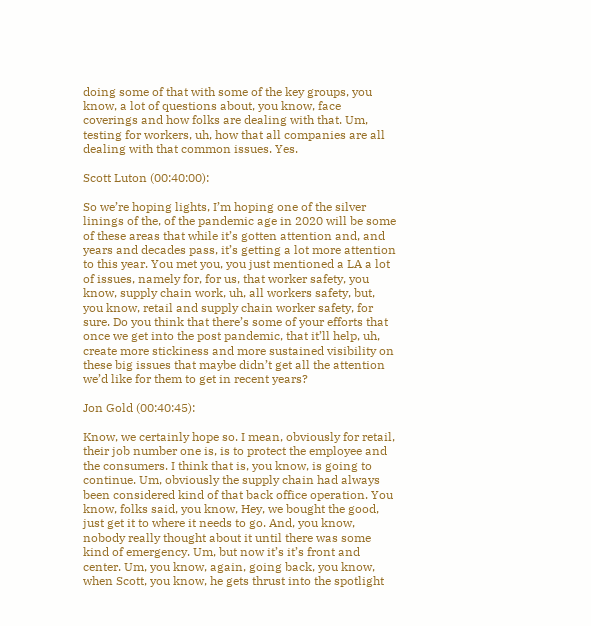doing some of that with some of the key groups, you know, a lot of questions about, you know, face coverings and how folks are dealing with that. Um, testing for workers, uh, how that all companies are all dealing with that common issues. Yes.

Scott Luton (00:40:00):

So we’re hoping lights, I’m hoping one of the silver linings of the, of the pandemic age in 2020 will be some of these areas that while it’s gotten attention and, and years and decades pass, it’s getting a lot more attention to this year. You met you, you just mentioned a LA a lot of issues, namely for, for us, that worker safety, you know, supply chain work, uh, all workers safety, but, you know, retail and supply chain worker safety, for sure. Do you think that there’s some of your efforts that once we get into the post pandemic, that it’ll help, uh, create more stickiness and more sustained visibility on these big issues that maybe didn’t get all the attention we’d like for them to get in recent years?

Jon Gold (00:40:45):

Know, we certainly hope so. I mean, obviously for retail, their job number one is, is to protect the employee and the consumers. I think that is, you know, is going to continue. Um, obviously the supply chain had always been considered kind of that back office operation. You know, folks said, you know, Hey, we bought the good, just get it to where it needs to go. And, you know, nobody really thought about it until there was some kind of emergency. Um, but now it’s it’s front and center. Um, you know, again, going back, you know, when Scott, you know, he gets thrust into the spotlight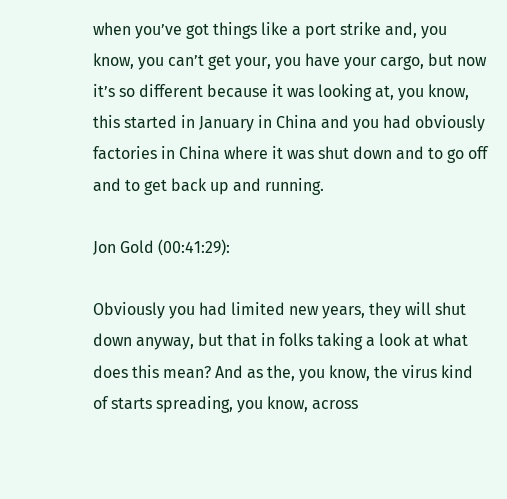when you’ve got things like a port strike and, you know, you can’t get your, you have your cargo, but now it’s so different because it was looking at, you know, this started in January in China and you had obviously factories in China where it was shut down and to go off and to get back up and running.

Jon Gold (00:41:29):

Obviously you had limited new years, they will shut down anyway, but that in folks taking a look at what does this mean? And as the, you know, the virus kind of starts spreading, you know, across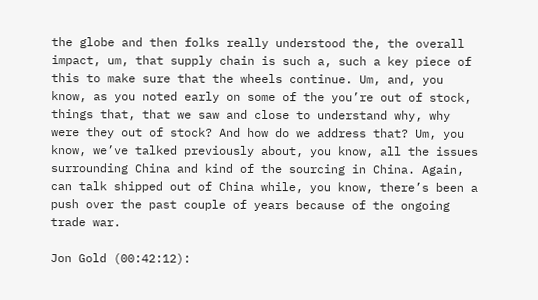the globe and then folks really understood the, the overall impact, um, that supply chain is such a, such a key piece of this to make sure that the wheels continue. Um, and, you know, as you noted early on some of the you’re out of stock, things that, that we saw and close to understand why, why were they out of stock? And how do we address that? Um, you know, we’ve talked previously about, you know, all the issues surrounding China and kind of the sourcing in China. Again, can talk shipped out of China while, you know, there’s been a push over the past couple of years because of the ongoing trade war.

Jon Gold (00:42:12):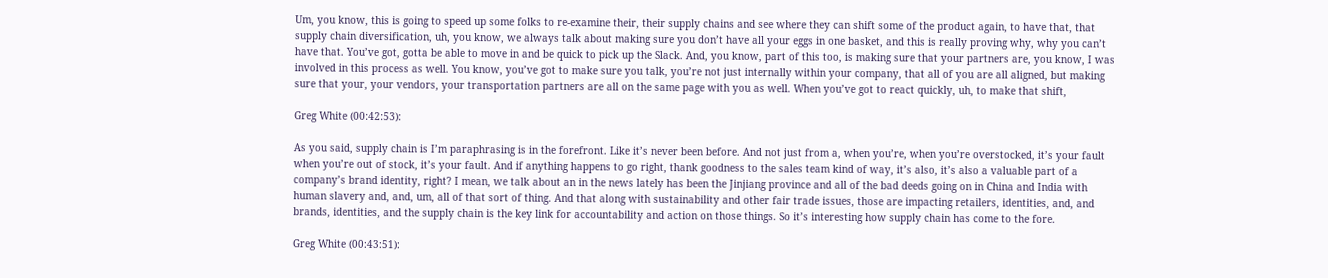Um, you know, this is going to speed up some folks to re-examine their, their supply chains and see where they can shift some of the product again, to have that, that supply chain diversification, uh, you know, we always talk about making sure you don’t have all your eggs in one basket, and this is really proving why, why you can’t have that. You’ve got, gotta be able to move in and be quick to pick up the Slack. And, you know, part of this too, is making sure that your partners are, you know, I was involved in this process as well. You know, you’ve got to make sure you talk, you’re not just internally within your company, that all of you are all aligned, but making sure that your, your vendors, your transportation partners are all on the same page with you as well. When you’ve got to react quickly, uh, to make that shift,

Greg White (00:42:53):

As you said, supply chain is I’m paraphrasing is in the forefront. Like it’s never been before. And not just from a, when you’re, when you’re overstocked, it’s your fault when you’re out of stock, it’s your fault. And if anything happens to go right, thank goodness to the sales team kind of way, it’s also, it’s also a valuable part of a company’s brand identity, right? I mean, we talk about an in the news lately has been the Jinjiang province and all of the bad deeds going on in China and India with human slavery and, and, um, all of that sort of thing. And that along with sustainability and other fair trade issues, those are impacting retailers, identities, and, and brands, identities, and the supply chain is the key link for accountability and action on those things. So it’s interesting how supply chain has come to the fore.

Greg White (00:43:51):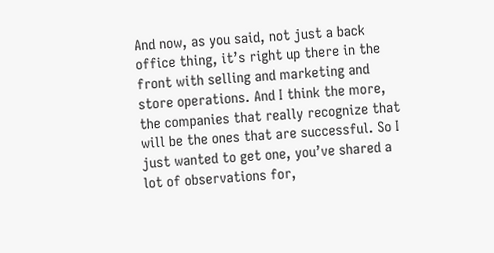And now, as you said, not just a back office thing, it’s right up there in the front with selling and marketing and store operations. And I think the more, the companies that really recognize that will be the ones that are successful. So I just wanted to get one, you’ve shared a lot of observations for,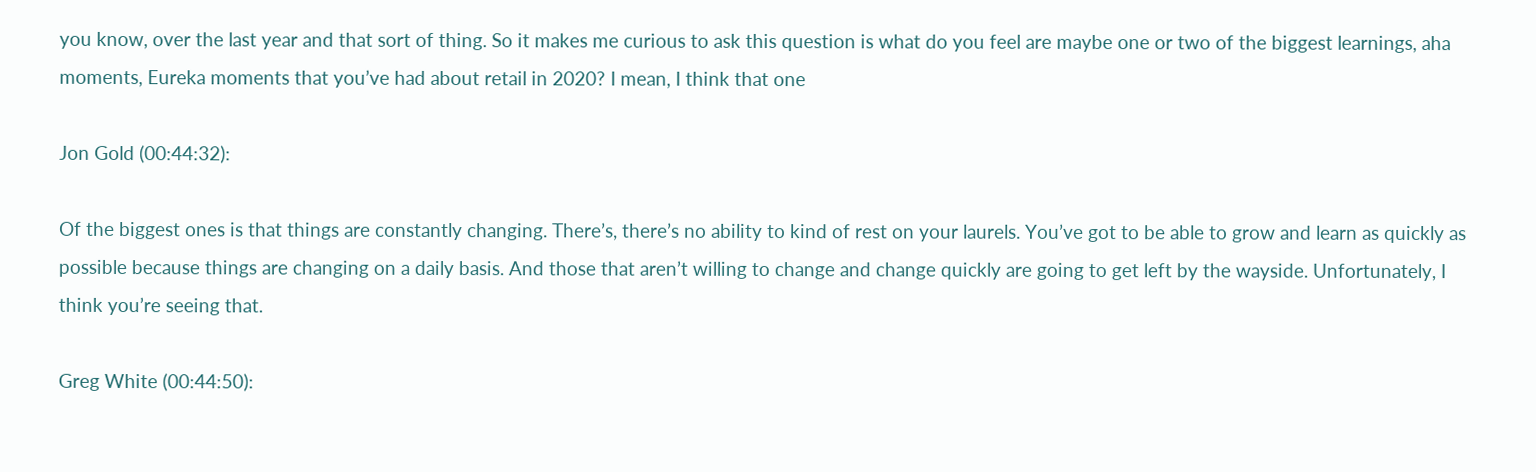you know, over the last year and that sort of thing. So it makes me curious to ask this question is what do you feel are maybe one or two of the biggest learnings, aha moments, Eureka moments that you’ve had about retail in 2020? I mean, I think that one

Jon Gold (00:44:32):

Of the biggest ones is that things are constantly changing. There’s, there’s no ability to kind of rest on your laurels. You’ve got to be able to grow and learn as quickly as possible because things are changing on a daily basis. And those that aren’t willing to change and change quickly are going to get left by the wayside. Unfortunately, I think you’re seeing that.

Greg White (00:44:50):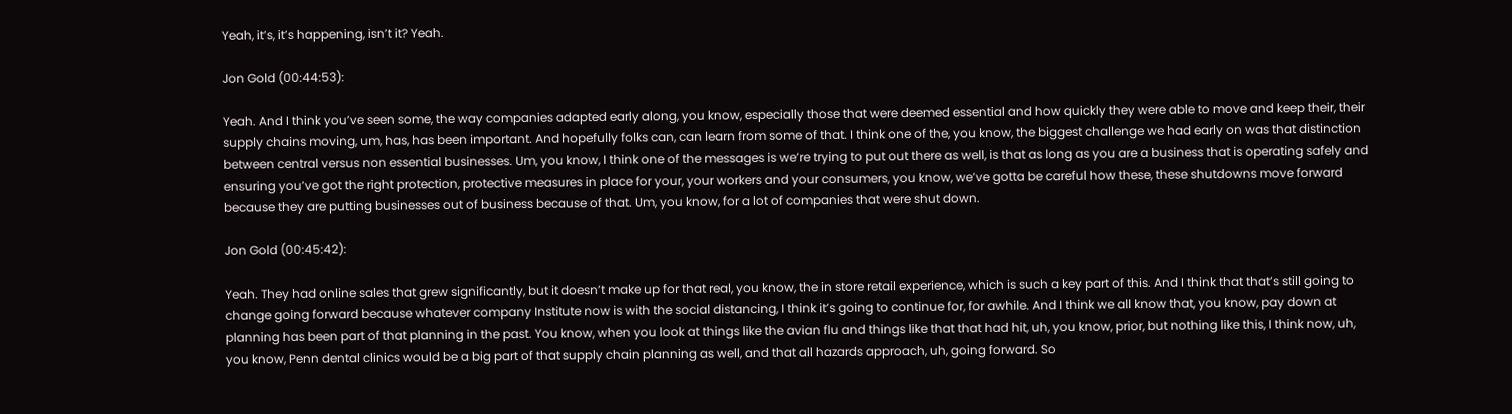Yeah, it’s, it’s happening, isn’t it? Yeah.

Jon Gold (00:44:53):

Yeah. And I think you’ve seen some, the way companies adapted early along, you know, especially those that were deemed essential and how quickly they were able to move and keep their, their supply chains moving, um, has, has been important. And hopefully folks can, can learn from some of that. I think one of the, you know, the biggest challenge we had early on was that distinction between central versus non essential businesses. Um, you know, I think one of the messages is we’re trying to put out there as well, is that as long as you are a business that is operating safely and ensuring you’ve got the right protection, protective measures in place for your, your workers and your consumers, you know, we’ve gotta be careful how these, these shutdowns move forward because they are putting businesses out of business because of that. Um, you know, for a lot of companies that were shut down.

Jon Gold (00:45:42):

Yeah. They had online sales that grew significantly, but it doesn’t make up for that real, you know, the in store retail experience, which is such a key part of this. And I think that that’s still going to change going forward because whatever company Institute now is with the social distancing, I think it’s going to continue for, for awhile. And I think we all know that, you know, pay down at planning has been part of that planning in the past. You know, when you look at things like the avian flu and things like that that had hit, uh, you know, prior, but nothing like this, I think now, uh, you know, Penn dental clinics would be a big part of that supply chain planning as well, and that all hazards approach, uh, going forward. So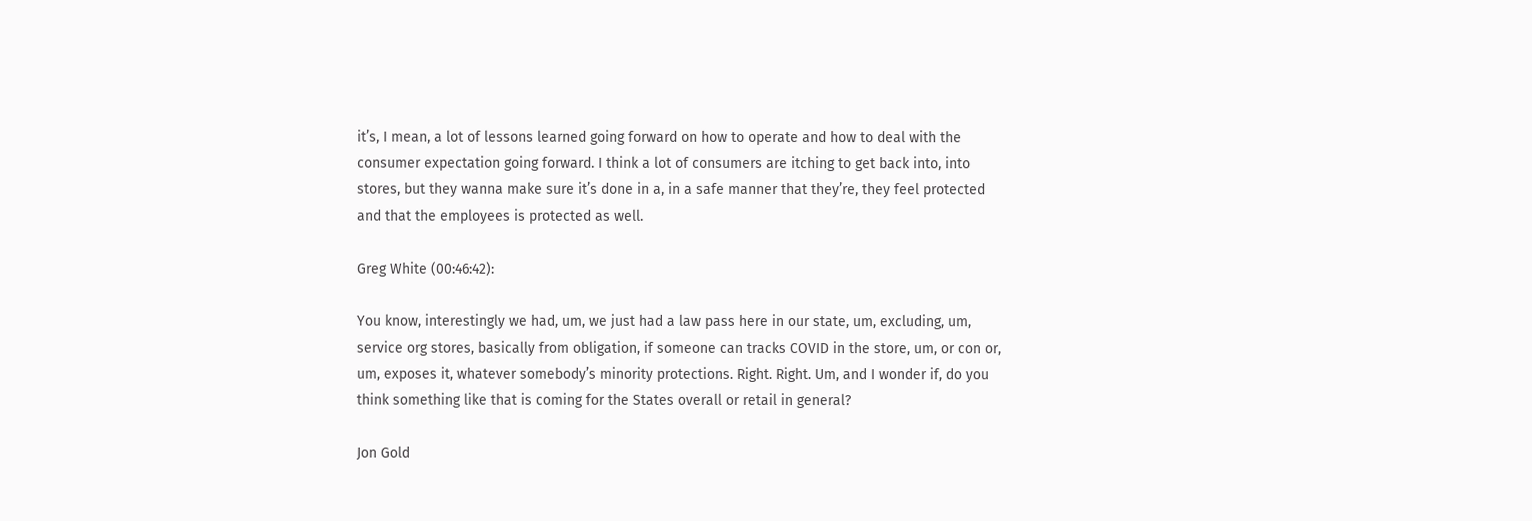it’s, I mean, a lot of lessons learned going forward on how to operate and how to deal with the consumer expectation going forward. I think a lot of consumers are itching to get back into, into stores, but they wanna make sure it’s done in a, in a safe manner that they’re, they feel protected and that the employees is protected as well.

Greg White (00:46:42):

You know, interestingly we had, um, we just had a law pass here in our state, um, excluding, um, service org stores, basically from obligation, if someone can tracks COVID in the store, um, or con or, um, exposes it, whatever somebody’s minority protections. Right. Right. Um, and I wonder if, do you think something like that is coming for the States overall or retail in general?

Jon Gold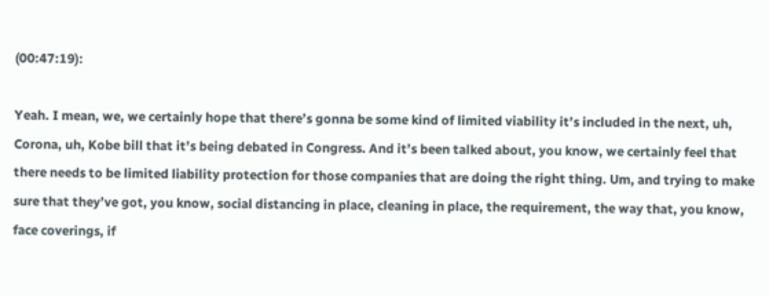(00:47:19):

Yeah. I mean, we, we certainly hope that there’s gonna be some kind of limited viability it’s included in the next, uh, Corona, uh, Kobe bill that it’s being debated in Congress. And it’s been talked about, you know, we certainly feel that there needs to be limited liability protection for those companies that are doing the right thing. Um, and trying to make sure that they’ve got, you know, social distancing in place, cleaning in place, the requirement, the way that, you know, face coverings, if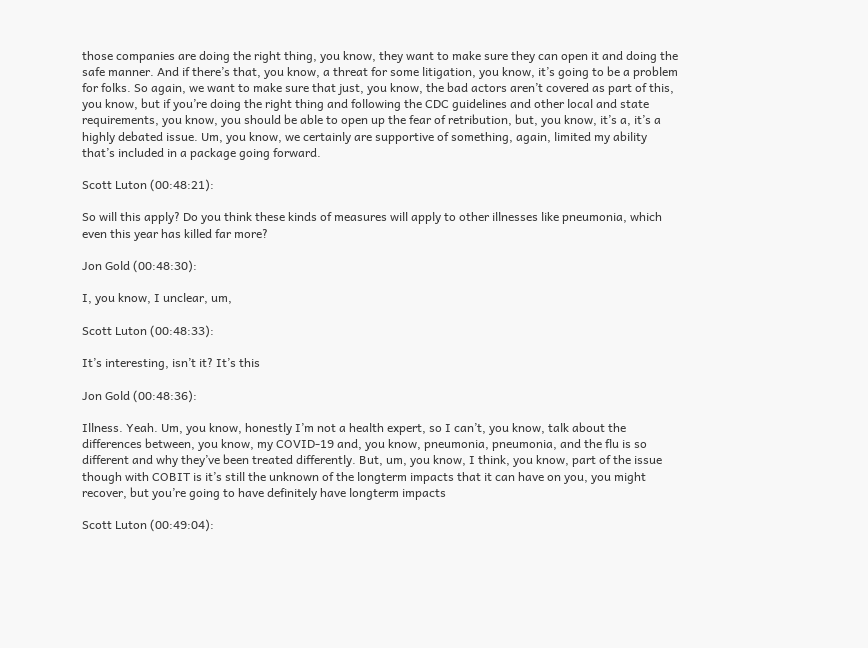those companies are doing the right thing, you know, they want to make sure they can open it and doing the safe manner. And if there’s that, you know, a threat for some litigation, you know, it’s going to be a problem for folks. So again, we want to make sure that just, you know, the bad actors aren’t covered as part of this, you know, but if you’re doing the right thing and following the CDC guidelines and other local and state requirements, you know, you should be able to open up the fear of retribution, but, you know, it’s a, it’s a highly debated issue. Um, you know, we certainly are supportive of something, again, limited my ability that’s included in a package going forward.

Scott Luton (00:48:21):

So will this apply? Do you think these kinds of measures will apply to other illnesses like pneumonia, which even this year has killed far more?

Jon Gold (00:48:30):

I, you know, I unclear, um,

Scott Luton (00:48:33):

It’s interesting, isn’t it? It’s this

Jon Gold (00:48:36):

Illness. Yeah. Um, you know, honestly I’m not a health expert, so I can’t, you know, talk about the differences between, you know, my COVID-19 and, you know, pneumonia, pneumonia, and the flu is so different and why they’ve been treated differently. But, um, you know, I think, you know, part of the issue though with COBIT is it’s still the unknown of the longterm impacts that it can have on you, you might recover, but you’re going to have definitely have longterm impacts

Scott Luton (00:49:04):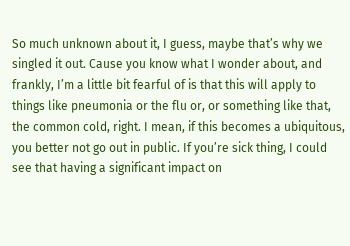So much unknown about it, I guess, maybe that’s why we singled it out. Cause you know what I wonder about, and frankly, I’m a little bit fearful of is that this will apply to things like pneumonia or the flu or, or something like that, the common cold, right. I mean, if this becomes a ubiquitous, you better not go out in public. If you’re sick thing, I could see that having a significant impact on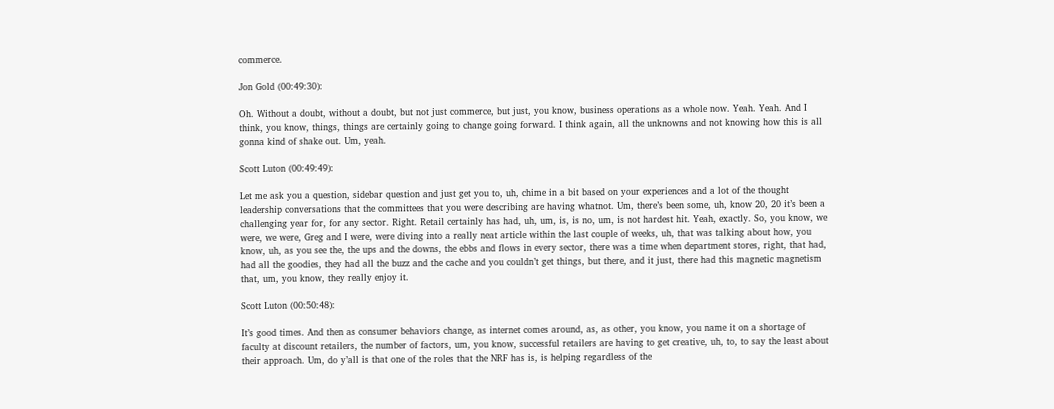commerce.

Jon Gold (00:49:30):

Oh. Without a doubt, without a doubt, but not just commerce, but just, you know, business operations as a whole now. Yeah. Yeah. And I think, you know, things, things are certainly going to change going forward. I think again, all the unknowns and not knowing how this is all gonna kind of shake out. Um, yeah.

Scott Luton (00:49:49):

Let me ask you a question, sidebar question and just get you to, uh, chime in a bit based on your experiences and a lot of the thought leadership conversations that the committees that you were describing are having whatnot. Um, there’s been some, uh, know 20, 20 it’s been a challenging year for, for any sector. Right. Retail certainly has had, uh, um, is, is no, um, is not hardest hit. Yeah, exactly. So, you know, we were, we were, Greg and I were, were diving into a really neat article within the last couple of weeks, uh, that was talking about how, you know, uh, as you see the, the ups and the downs, the ebbs and flows in every sector, there was a time when department stores, right, that had, had all the goodies, they had all the buzz and the cache and you couldn’t get things, but there, and it just, there had this magnetic magnetism that, um, you know, they really enjoy it.

Scott Luton (00:50:48):

It’s good times. And then as consumer behaviors change, as internet comes around, as, as other, you know, you name it on a shortage of faculty at discount retailers, the number of factors, um, you know, successful retailers are having to get creative, uh, to, to say the least about their approach. Um, do y’all is that one of the roles that the NRF has is, is helping regardless of the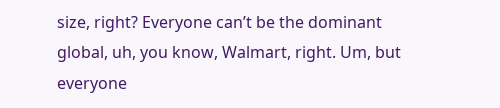size, right? Everyone can’t be the dominant global, uh, you know, Walmart, right. Um, but everyone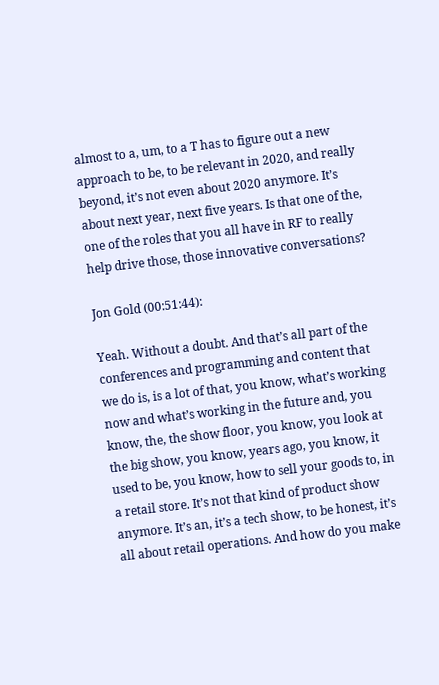almost to a, um, to a T has to figure out a new approach to be, to be relevant in 2020, and really beyond, it’s not even about 2020 anymore. It’s about next year, next five years. Is that one of the, one of the roles that you all have in RF to really help drive those, those innovative conversations?

Jon Gold (00:51:44):

Yeah. Without a doubt. And that’s all part of the conferences and programming and content that we do is, is a lot of that, you know, what’s working now and what’s working in the future and, you know, the, the show floor, you know, you look at the big show, you know, years ago, you know, it used to be, you know, how to sell your goods to, in a retail store. It’s not that kind of product show anymore. It’s an, it’s a tech show, to be honest, it’s all about retail operations. And how do you make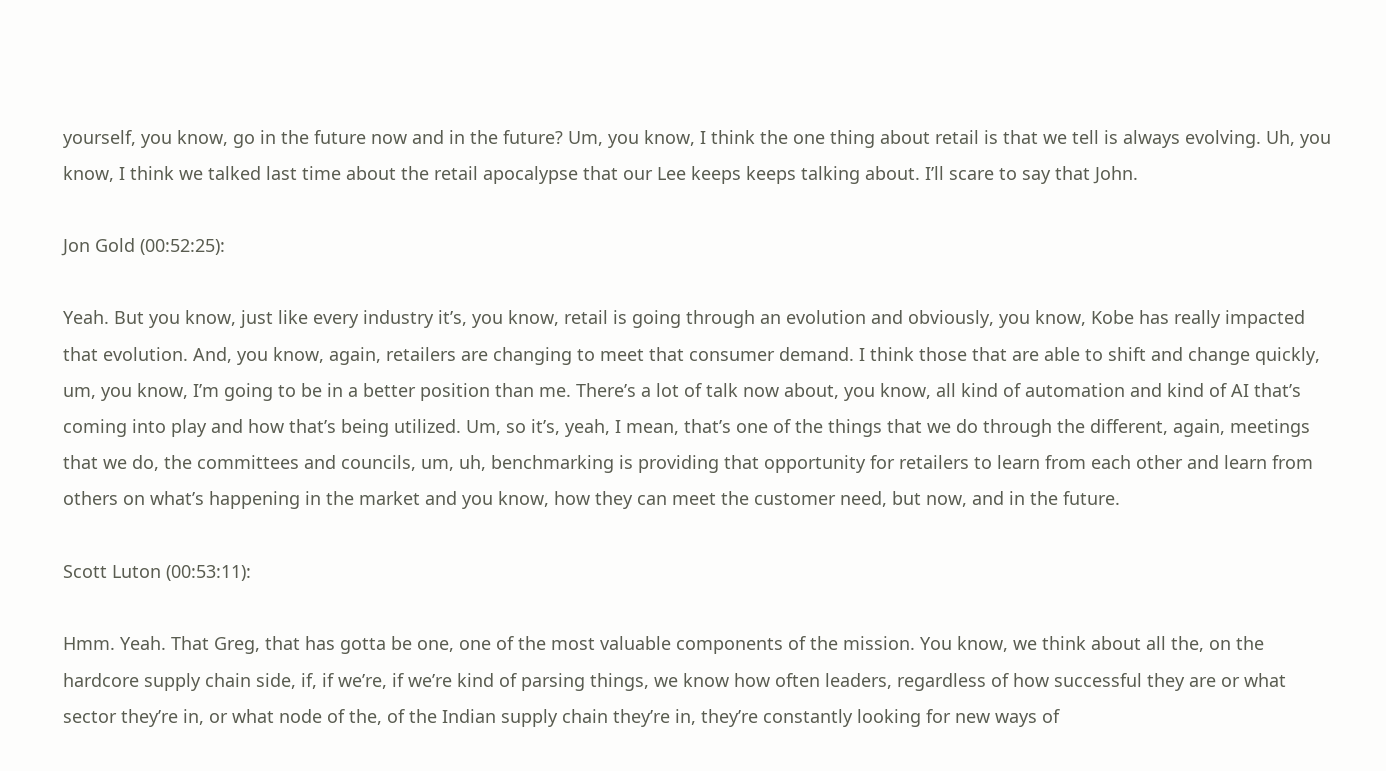yourself, you know, go in the future now and in the future? Um, you know, I think the one thing about retail is that we tell is always evolving. Uh, you know, I think we talked last time about the retail apocalypse that our Lee keeps keeps talking about. I’ll scare to say that John.

Jon Gold (00:52:25):

Yeah. But you know, just like every industry it’s, you know, retail is going through an evolution and obviously, you know, Kobe has really impacted that evolution. And, you know, again, retailers are changing to meet that consumer demand. I think those that are able to shift and change quickly, um, you know, I’m going to be in a better position than me. There’s a lot of talk now about, you know, all kind of automation and kind of AI that’s coming into play and how that’s being utilized. Um, so it’s, yeah, I mean, that’s one of the things that we do through the different, again, meetings that we do, the committees and councils, um, uh, benchmarking is providing that opportunity for retailers to learn from each other and learn from others on what’s happening in the market and you know, how they can meet the customer need, but now, and in the future.

Scott Luton (00:53:11):

Hmm. Yeah. That Greg, that has gotta be one, one of the most valuable components of the mission. You know, we think about all the, on the hardcore supply chain side, if, if we’re, if we’re kind of parsing things, we know how often leaders, regardless of how successful they are or what sector they’re in, or what node of the, of the Indian supply chain they’re in, they’re constantly looking for new ways of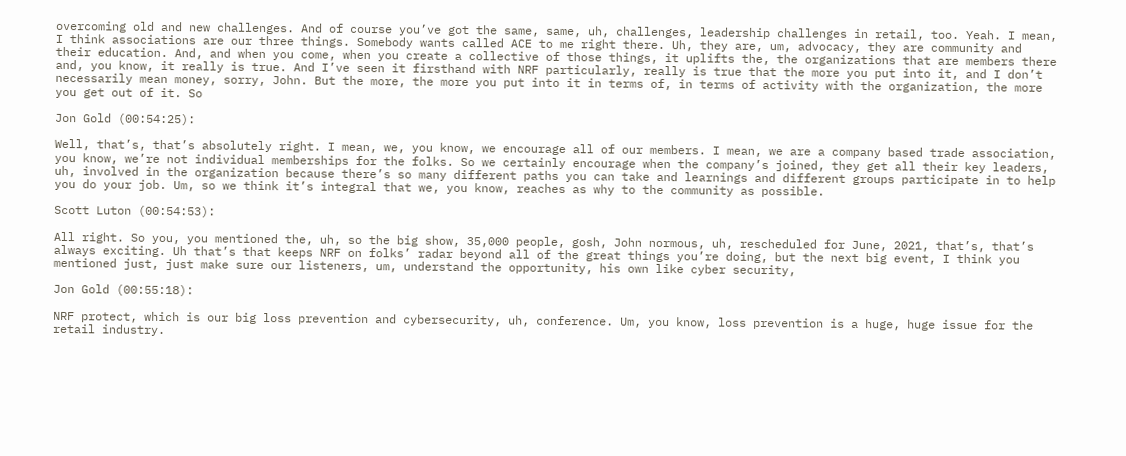overcoming old and new challenges. And of course you’ve got the same, same, uh, challenges, leadership challenges in retail, too. Yeah. I mean, I think associations are our three things. Somebody wants called ACE to me right there. Uh, they are, um, advocacy, they are community and their education. And, and when you come, when you create a collective of those things, it uplifts the, the organizations that are members there and, you know, it really is true. And I’ve seen it firsthand with NRF particularly, really is true that the more you put into it, and I don’t necessarily mean money, sorry, John. But the more, the more you put into it in terms of, in terms of activity with the organization, the more you get out of it. So

Jon Gold (00:54:25):

Well, that’s, that’s absolutely right. I mean, we, you know, we encourage all of our members. I mean, we are a company based trade association, you know, we’re not individual memberships for the folks. So we certainly encourage when the company’s joined, they get all their key leaders, uh, involved in the organization because there’s so many different paths you can take and learnings and different groups participate in to help you do your job. Um, so we think it’s integral that we, you know, reaches as why to the community as possible.

Scott Luton (00:54:53):

All right. So you, you mentioned the, uh, so the big show, 35,000 people, gosh, John normous, uh, rescheduled for June, 2021, that’s, that’s always exciting. Uh that’s that keeps NRF on folks’ radar beyond all of the great things you’re doing, but the next big event, I think you mentioned just, just make sure our listeners, um, understand the opportunity, his own like cyber security,

Jon Gold (00:55:18):

NRF protect, which is our big loss prevention and cybersecurity, uh, conference. Um, you know, loss prevention is a huge, huge issue for the retail industry.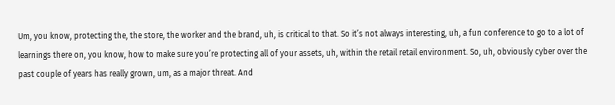Um, you know, protecting the, the store, the worker and the brand, uh, is critical to that. So it’s not always interesting, uh, a fun conference to go to a lot of learnings there on, you know, how to make sure you’re protecting all of your assets, uh, within the retail retail environment. So, uh, obviously cyber over the past couple of years has really grown, um, as a major threat. And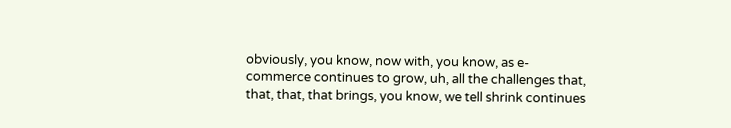obviously, you know, now with, you know, as e-commerce continues to grow, uh, all the challenges that, that, that, that brings, you know, we tell shrink continues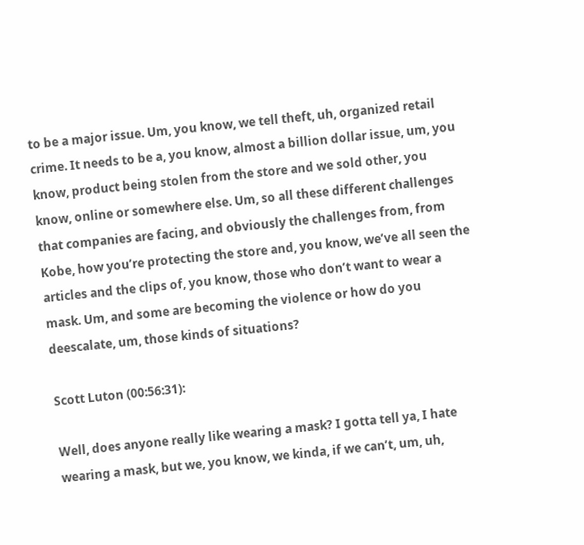to be a major issue. Um, you know, we tell theft, uh, organized retail crime. It needs to be a, you know, almost a billion dollar issue, um, you know, product being stolen from the store and we sold other, you know, online or somewhere else. Um, so all these different challenges that companies are facing, and obviously the challenges from, from Kobe, how you’re protecting the store and, you know, we’ve all seen the articles and the clips of, you know, those who don’t want to wear a mask. Um, and some are becoming the violence or how do you deescalate, um, those kinds of situations?

Scott Luton (00:56:31):

Well, does anyone really like wearing a mask? I gotta tell ya, I hate wearing a mask, but we, you know, we kinda, if we can’t, um, uh,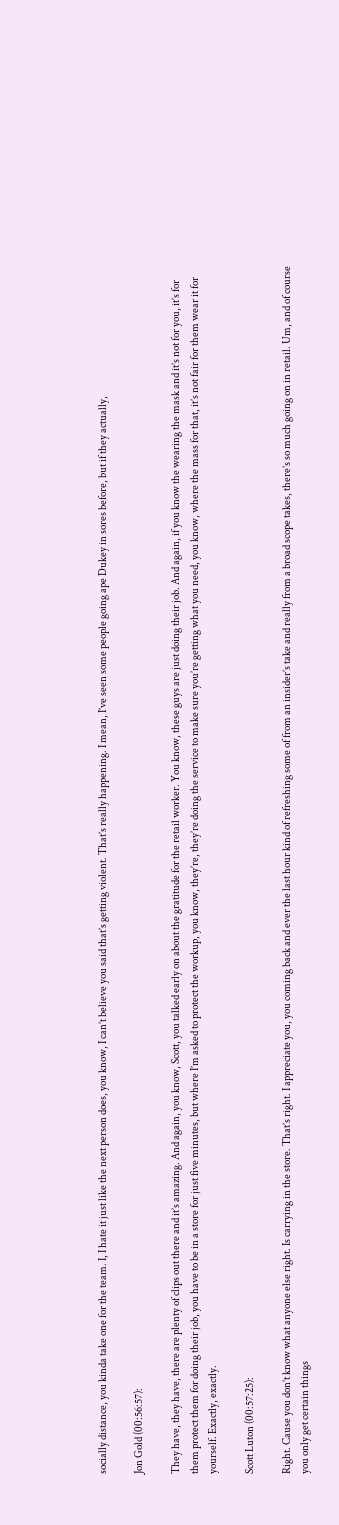socially distance, you kinda take one for the team. I, I hate it just like the next person does, you know, I can’t believe you said that’s getting violent. That’s really happening. I mean, I’ve seen some people going ape Dukey in sores before, but if they actually,

Jon Gold (00:56:57):

They have, they have, there are plenty of clips out there and it’s amazing. And again, you know, Scott, you talked early on about the gratitude for the retail worker. You know, these guys are just doing their job. And again, if you know the wearing the mask and it’s not for you, it’s for them protect them for doing their job, you have to be in a store for just five minutes, but where I’m asked to protect the workup, you know, they’re, they’re doing the service to make sure you’re getting what you need, you know, where the mass for that, it’s not fair for them wear it for yourself. Exactly, exactly.

Scott Luton (00:57:25):

Right. Cause you don’t know what anyone else right. Is carrying in the store. That’s right. I appreciate you, you coming back and ever the last hour kind of refreshing some of from an insider’s take and really from a broad scope takes, there’s so much going on in retail. Um, and of course you only get certain things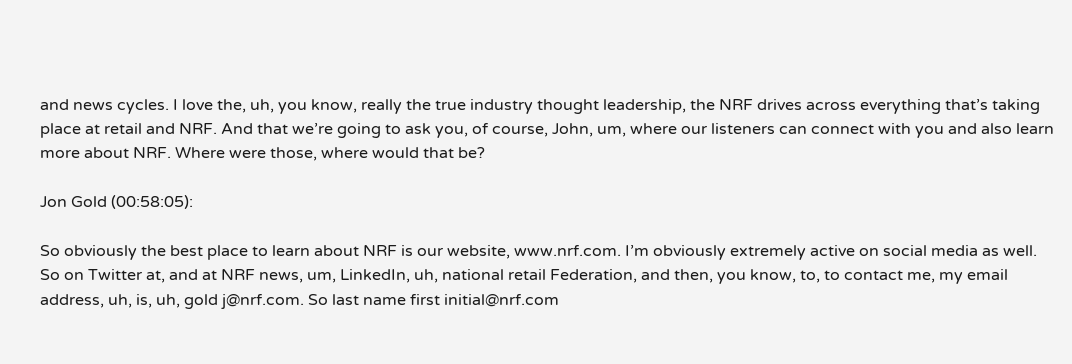and news cycles. I love the, uh, you know, really the true industry thought leadership, the NRF drives across everything that’s taking place at retail and NRF. And that we’re going to ask you, of course, John, um, where our listeners can connect with you and also learn more about NRF. Where were those, where would that be?

Jon Gold (00:58:05):

So obviously the best place to learn about NRF is our website, www.nrf.com. I’m obviously extremely active on social media as well. So on Twitter at, and at NRF news, um, LinkedIn, uh, national retail Federation, and then, you know, to, to contact me, my email address, uh, is, uh, gold j@nrf.com. So last name first initial@nrf.com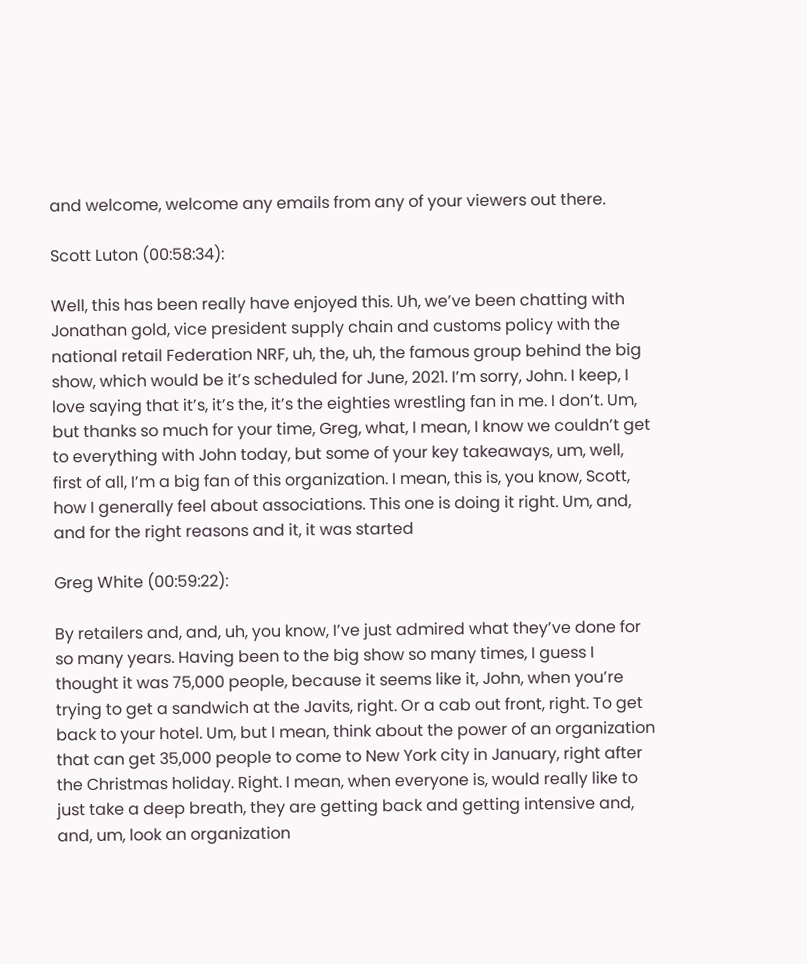and welcome, welcome any emails from any of your viewers out there.

Scott Luton (00:58:34):

Well, this has been really have enjoyed this. Uh, we’ve been chatting with Jonathan gold, vice president supply chain and customs policy with the national retail Federation NRF, uh, the, uh, the famous group behind the big show, which would be it’s scheduled for June, 2021. I’m sorry, John. I keep, I love saying that it’s, it’s the, it’s the eighties wrestling fan in me. I don’t. Um, but thanks so much for your time, Greg, what, I mean, I know we couldn’t get to everything with John today, but some of your key takeaways, um, well, first of all, I’m a big fan of this organization. I mean, this is, you know, Scott, how I generally feel about associations. This one is doing it right. Um, and, and for the right reasons and it, it was started

Greg White (00:59:22):

By retailers and, and, uh, you know, I’ve just admired what they’ve done for so many years. Having been to the big show so many times, I guess I thought it was 75,000 people, because it seems like it, John, when you’re trying to get a sandwich at the Javits, right. Or a cab out front, right. To get back to your hotel. Um, but I mean, think about the power of an organization that can get 35,000 people to come to New York city in January, right after the Christmas holiday. Right. I mean, when everyone is, would really like to just take a deep breath, they are getting back and getting intensive and, and, um, look an organization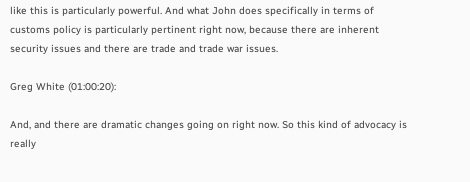like this is particularly powerful. And what John does specifically in terms of customs policy is particularly pertinent right now, because there are inherent security issues and there are trade and trade war issues.

Greg White (01:00:20):

And, and there are dramatic changes going on right now. So this kind of advocacy is really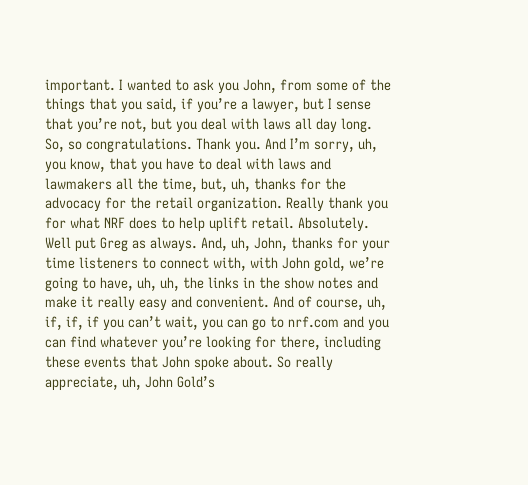important. I wanted to ask you John, from some of the things that you said, if you’re a lawyer, but I sense that you’re not, but you deal with laws all day long. So, so congratulations. Thank you. And I’m sorry, uh, you know, that you have to deal with laws and lawmakers all the time, but, uh, thanks for the advocacy for the retail organization. Really thank you for what NRF does to help uplift retail. Absolutely. Well put Greg as always. And, uh, John, thanks for your time listeners to connect with, with John gold, we’re going to have, uh, uh, the links in the show notes and make it really easy and convenient. And of course, uh, if, if, if you can’t wait, you can go to nrf.com and you can find whatever you’re looking for there, including these events that John spoke about. So really appreciate, uh, John Gold’s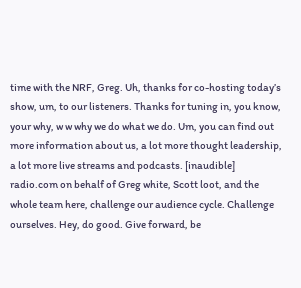time with the NRF, Greg. Uh, thanks for co-hosting today’s show, um, to our listeners. Thanks for tuning in, you know, your why, w w why we do what we do. Um, you can find out more information about us, a lot more thought leadership, a lot more live streams and podcasts. [inaudible] radio.com on behalf of Greg white, Scott loot, and the whole team here, challenge our audience cycle. Challenge ourselves. Hey, do good. Give forward, be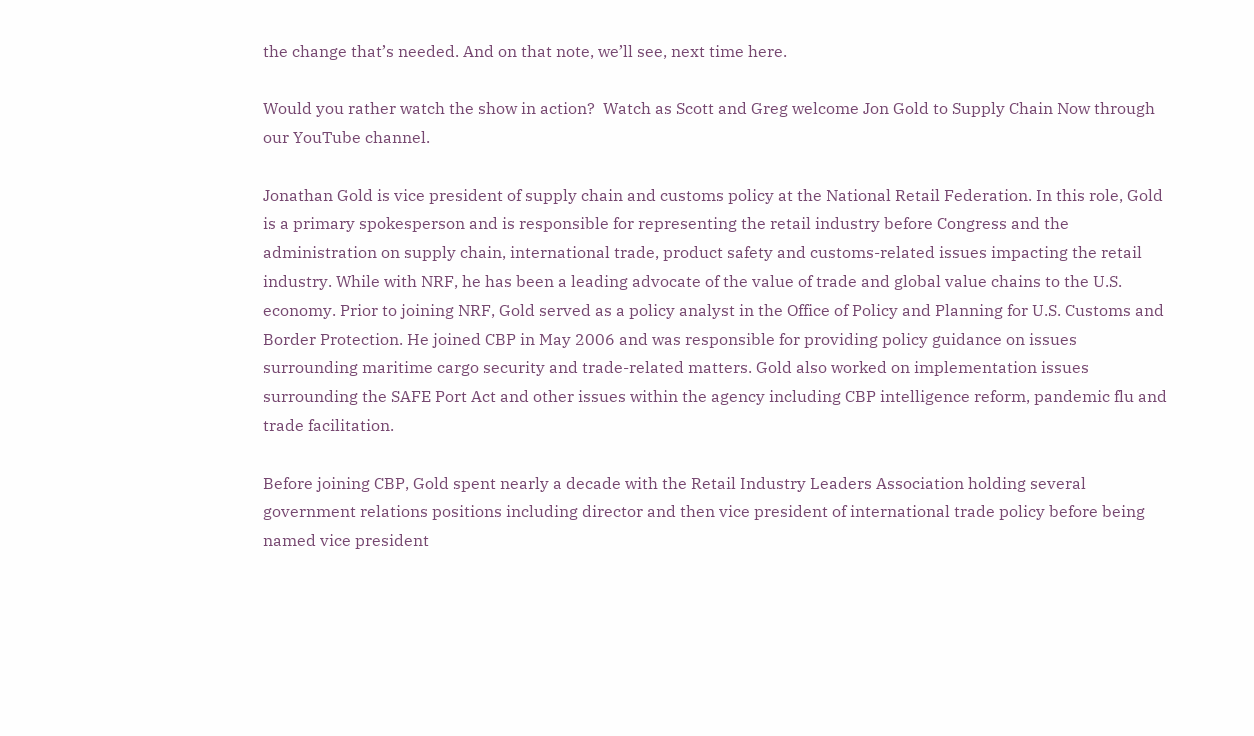the change that’s needed. And on that note, we’ll see, next time here.

Would you rather watch the show in action?  Watch as Scott and Greg welcome Jon Gold to Supply Chain Now through our YouTube channel.

Jonathan Gold is vice president of supply chain and customs policy at the National Retail Federation. In this role, Gold is a primary spokesperson and is responsible for representing the retail industry before Congress and the administration on supply chain, international trade, product safety and customs-related issues impacting the retail industry. While with NRF, he has been a leading advocate of the value of trade and global value chains to the U.S. economy. Prior to joining NRF, Gold served as a policy analyst in the Office of Policy and Planning for U.S. Customs and Border Protection. He joined CBP in May 2006 and was responsible for providing policy guidance on issues surrounding maritime cargo security and trade-related matters. Gold also worked on implementation issues surrounding the SAFE Port Act and other issues within the agency including CBP intelligence reform, pandemic flu and trade facilitation.

Before joining CBP, Gold spent nearly a decade with the Retail Industry Leaders Association holding several government relations positions including director and then vice president of international trade policy before being named vice president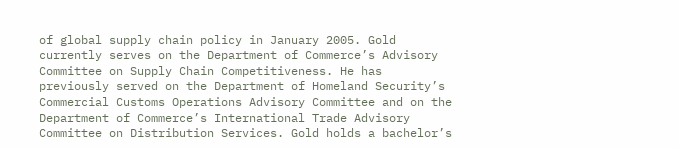of global supply chain policy in January 2005. Gold currently serves on the Department of Commerce’s Advisory Committee on Supply Chain Competitiveness. He has previously served on the Department of Homeland Security’s Commercial Customs Operations Advisory Committee and on the Department of Commerce’s International Trade Advisory Committee on Distribution Services. Gold holds a bachelor’s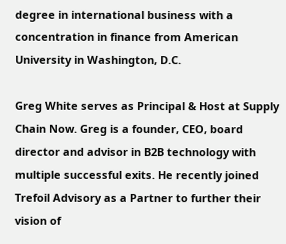degree in international business with a concentration in finance from American University in Washington, D.C.

Greg White serves as Principal & Host at Supply Chain Now. Greg is a founder, CEO, board director and advisor in B2B technology with multiple successful exits. He recently joined Trefoil Advisory as a Partner to further their vision of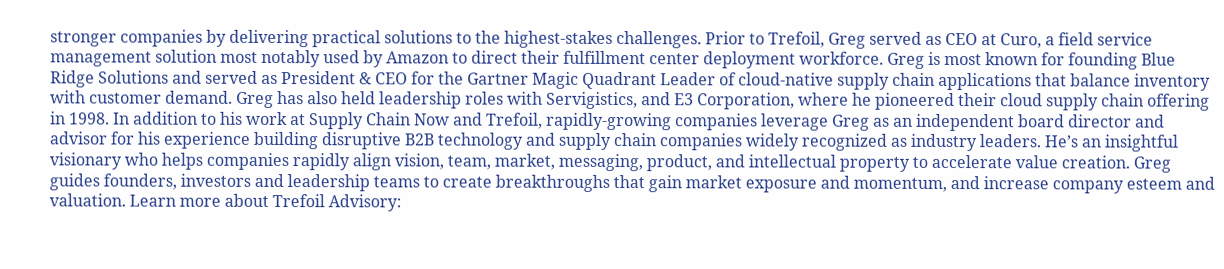stronger companies by delivering practical solutions to the highest-stakes challenges. Prior to Trefoil, Greg served as CEO at Curo, a field service management solution most notably used by Amazon to direct their fulfillment center deployment workforce. Greg is most known for founding Blue Ridge Solutions and served as President & CEO for the Gartner Magic Quadrant Leader of cloud-native supply chain applications that balance inventory with customer demand. Greg has also held leadership roles with Servigistics, and E3 Corporation, where he pioneered their cloud supply chain offering in 1998. In addition to his work at Supply Chain Now and Trefoil, rapidly-growing companies leverage Greg as an independent board director and advisor for his experience building disruptive B2B technology and supply chain companies widely recognized as industry leaders. He’s an insightful visionary who helps companies rapidly align vision, team, market, messaging, product, and intellectual property to accelerate value creation. Greg guides founders, investors and leadership teams to create breakthroughs that gain market exposure and momentum, and increase company esteem and valuation. Learn more about Trefoil Advisory: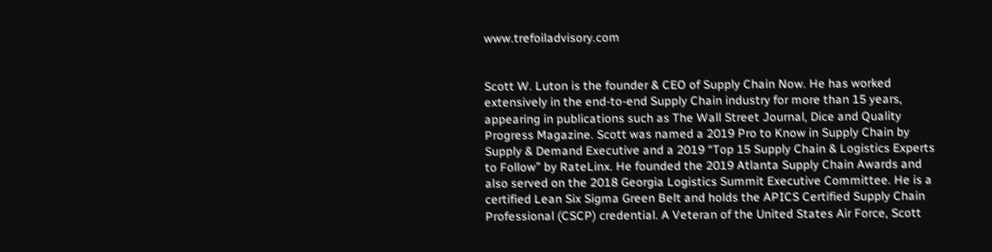www.trefoiladvisory.com


Scott W. Luton is the founder & CEO of Supply Chain Now. He has worked extensively in the end-to-end Supply Chain industry for more than 15 years, appearing in publications such as The Wall Street Journal, Dice and Quality Progress Magazine. Scott was named a 2019 Pro to Know in Supply Chain by Supply & Demand Executive and a 2019 “Top 15 Supply Chain & Logistics Experts to Follow” by RateLinx. He founded the 2019 Atlanta Supply Chain Awards and also served on the 2018 Georgia Logistics Summit Executive Committee. He is a certified Lean Six Sigma Green Belt and holds the APICS Certified Supply Chain Professional (CSCP) credential. A Veteran of the United States Air Force, Scott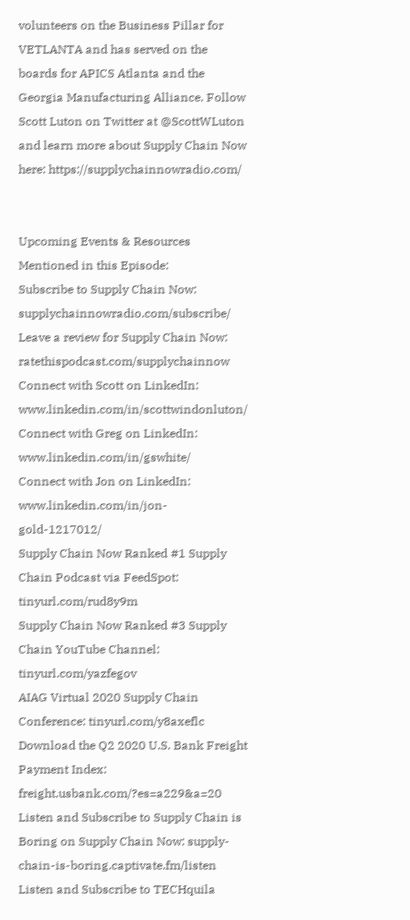volunteers on the Business Pillar for VETLANTA and has served on the boards for APICS Atlanta and the Georgia Manufacturing Alliance. Follow Scott Luton on Twitter at @ScottWLuton and learn more about Supply Chain Now here: https://supplychainnowradio.com/


Upcoming Events & Resources Mentioned in this Episode:
Subscribe to Supply Chain Now: supplychainnowradio.com/subscribe/
Leave a review for Supply Chain Now: ratethispodcast.com/supplychainnow
Connect with Scott on LinkedIn: www.linkedin.com/in/scottwindonluton/
Connect with Greg on LinkedIn: www.linkedin.com/in/gswhite/
Connect with Jon on LinkedIn: www.linkedin.com/in/jon-gold-1217012/
Supply Chain Now Ranked #1 Supply Chain Podcast via FeedSpot: tinyurl.com/rud8y9m
Supply Chain Now Ranked #3 Supply Chain YouTube Channel: tinyurl.com/yazfegov
AIAG Virtual 2020 Supply Chain Conference: tinyurl.com/y8axeflc
Download the Q2 2020 U.S. Bank Freight Payment Index: freight.usbank.com/?es=a229&a=20
Listen and Subscribe to Supply Chain is Boring on Supply Chain Now: supply-chain-is-boring.captivate.fm/listen
Listen and Subscribe to TECHquila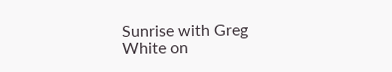Sunrise with Greg White on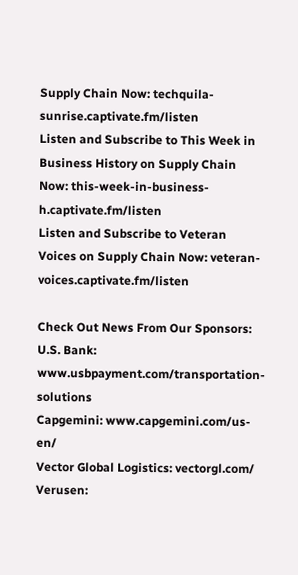Supply Chain Now: techquila-sunrise.captivate.fm/listen
Listen and Subscribe to This Week in Business History on Supply Chain Now: this-week-in-business-h.captivate.fm/listen
Listen and Subscribe to Veteran Voices on Supply Chain Now: veteran-voices.captivate.fm/listen

Check Out News From Our Sponsors:
U.S. Bank: www.usbpayment.com/transportation-solutions
Capgemini: www.capgemini.com/us-en/
Vector Global Logistics: vectorgl.com/
Verusen: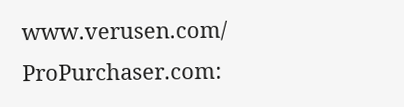www.verusen.com/
ProPurchaser.com: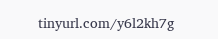tinyurl.com/y6l2kh7g